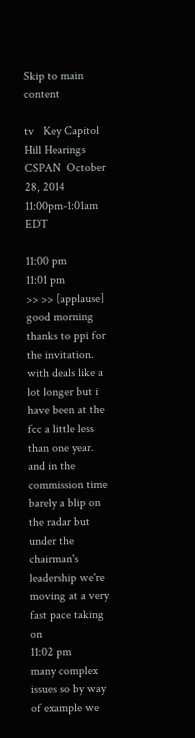Skip to main content

tv   Key Capitol Hill Hearings  CSPAN  October 28, 2014 11:00pm-1:01am EDT

11:00 pm
11:01 pm
>> >> [applause] good morning thanks to ppi for the invitation. with deals like a lot longer but i have been at the fcc a little less than one year. and in the commission time barely a blip on the radar but under the chairman's leadership we're moving at a very fast pace taking on
11:02 pm
many complex issues so by way of example we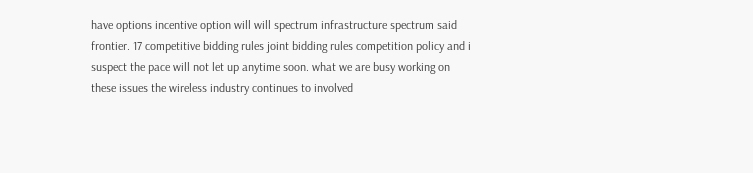have options incentive option will will spectrum infrastructure spectrum said frontier. 17 competitive bidding rules joint bidding rules competition policy and i suspect the pace will not let up anytime soon. what we are busy working on these issues the wireless industry continues to involved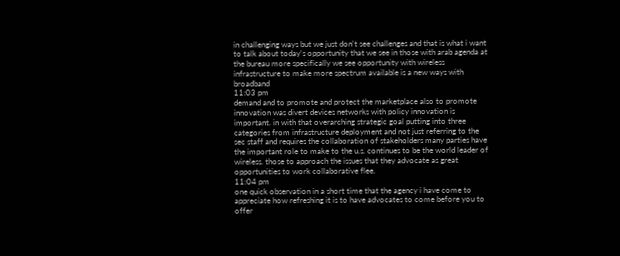in challenging ways but we just don't see challenges and that is what i want to talk about today's opportunity that we see in those with arab agenda at the bureau more specifically we see opportunity with wireless infrastructure to make more spectrum available is a new ways with broadband
11:03 pm
demand and to promote and protect the marketplace also to promote innovation was divert devices networks with policy innovation is important. in with that overarching strategic goal putting into three categories from infrastructure deployment and not just referring to the sec staff and requires the collaboration of stakeholders many parties have the important role to make to the u.s. continues to be the world leader of wireless. those to approach the issues that they advocate as great opportunities to work collaborative flee.
11:04 pm
one quick observation in a short time that the agency i have come to appreciate how refreshing it is to have advocates to come before you to offer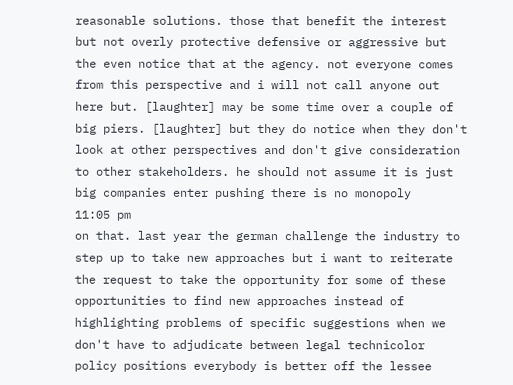reasonable solutions. those that benefit the interest but not overly protective defensive or aggressive but the even notice that at the agency. not everyone comes from this perspective and i will not call anyone out here but. [laughter] may be some time over a couple of big piers. [laughter] but they do notice when they don't look at other perspectives and don't give consideration to other stakeholders. he should not assume it is just big companies enter pushing there is no monopoly
11:05 pm
on that. last year the german challenge the industry to step up to take new approaches but i want to reiterate the request to take the opportunity for some of these opportunities to find new approaches instead of highlighting problems of specific suggestions when we don't have to adjudicate between legal technicolor policy positions everybody is better off the lessee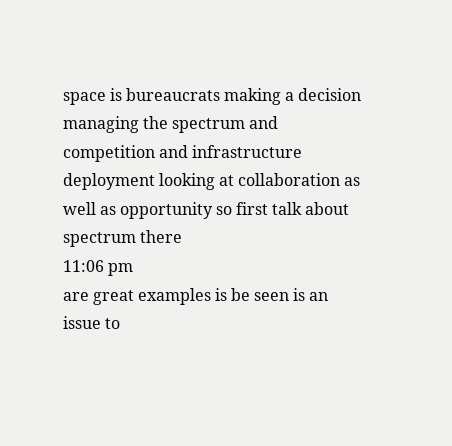space is bureaucrats making a decision managing the spectrum and competition and infrastructure deployment looking at collaboration as well as opportunity so first talk about spectrum there
11:06 pm
are great examples is be seen is an issue to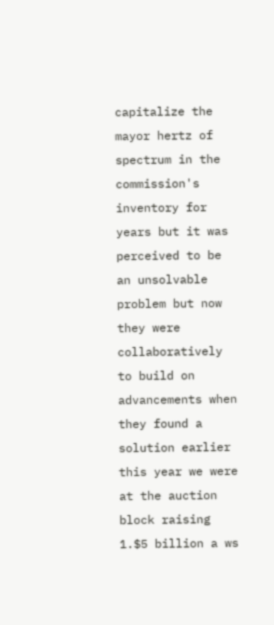capitalize the mayor hertz of spectrum in the commission's inventory for years but it was perceived to be an unsolvable problem but now they were collaboratively to build on advancements when they found a solution earlier this year we were at the auction block raising 1.$5 billion a ws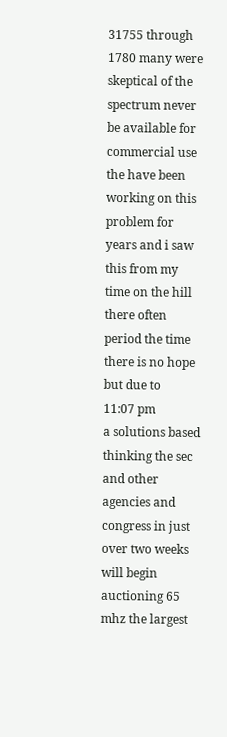31755 through 1780 many were skeptical of the spectrum never be available for commercial use the have been working on this problem for years and i saw this from my time on the hill there often period the time there is no hope but due to
11:07 pm
a solutions based thinking the sec and other agencies and congress in just over two weeks will begin auctioning 65 mhz the largest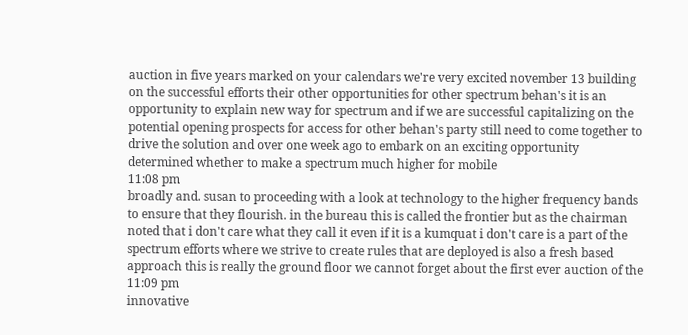auction in five years marked on your calendars we're very excited november 13 building on the successful efforts their other opportunities for other spectrum behan's it is an opportunity to explain new way for spectrum and if we are successful capitalizing on the potential opening prospects for access for other behan's party still need to come together to drive the solution and over one week ago to embark on an exciting opportunity determined whether to make a spectrum much higher for mobile
11:08 pm
broadly and. susan to proceeding with a look at technology to the higher frequency bands to ensure that they flourish. in the bureau this is called the frontier but as the chairman noted that i don't care what they call it even if it is a kumquat i don't care is a part of the spectrum efforts where we strive to create rules that are deployed is also a fresh based approach this is really the ground floor we cannot forget about the first ever auction of the
11:09 pm
innovative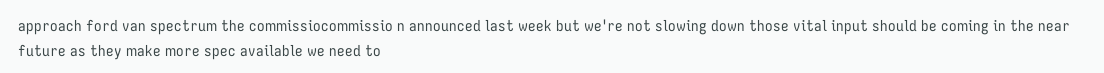approach ford van spectrum the commissiocommissio n announced last week but we're not slowing down those vital input should be coming in the near future as they make more spec available we need to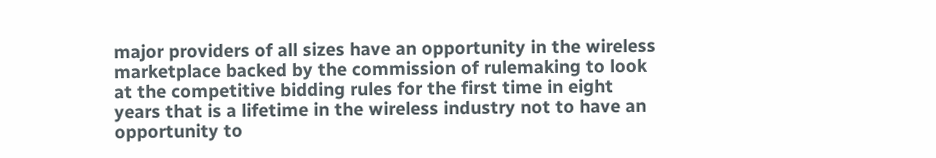major providers of all sizes have an opportunity in the wireless marketplace backed by the commission of rulemaking to look at the competitive bidding rules for the first time in eight years that is a lifetime in the wireless industry not to have an opportunity to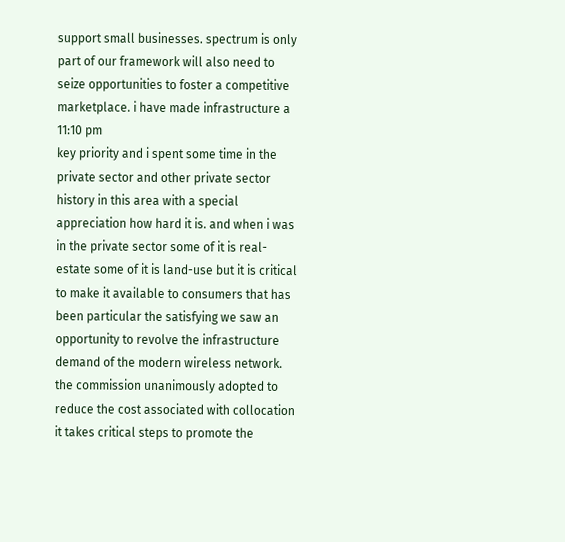support small businesses. spectrum is only part of our framework will also need to seize opportunities to foster a competitive marketplace. i have made infrastructure a
11:10 pm
key priority and i spent some time in the private sector and other private sector history in this area with a special appreciation how hard it is. and when i was in the private sector some of it is real-estate some of it is land-use but it is critical to make it available to consumers that has been particular the satisfying we saw an opportunity to revolve the infrastructure demand of the modern wireless network. the commission unanimously adopted to reduce the cost associated with collocation it takes critical steps to promote the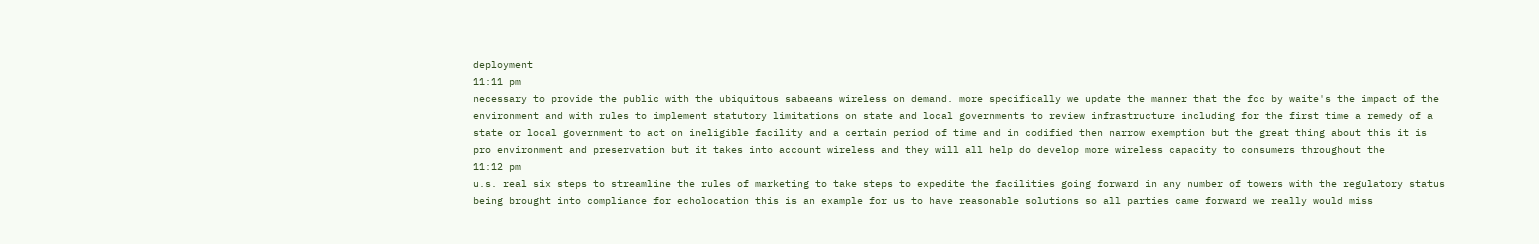deployment
11:11 pm
necessary to provide the public with the ubiquitous sabaeans wireless on demand. more specifically we update the manner that the fcc by waite's the impact of the environment and with rules to implement statutory limitations on state and local governments to review infrastructure including for the first time a remedy of a state or local government to act on ineligible facility and a certain period of time and in codified then narrow exemption but the great thing about this it is pro environment and preservation but it takes into account wireless and they will all help do develop more wireless capacity to consumers throughout the
11:12 pm
u.s. real six steps to streamline the rules of marketing to take steps to expedite the facilities going forward in any number of towers with the regulatory status being brought into compliance for echolocation this is an example for us to have reasonable solutions so all parties came forward we really would miss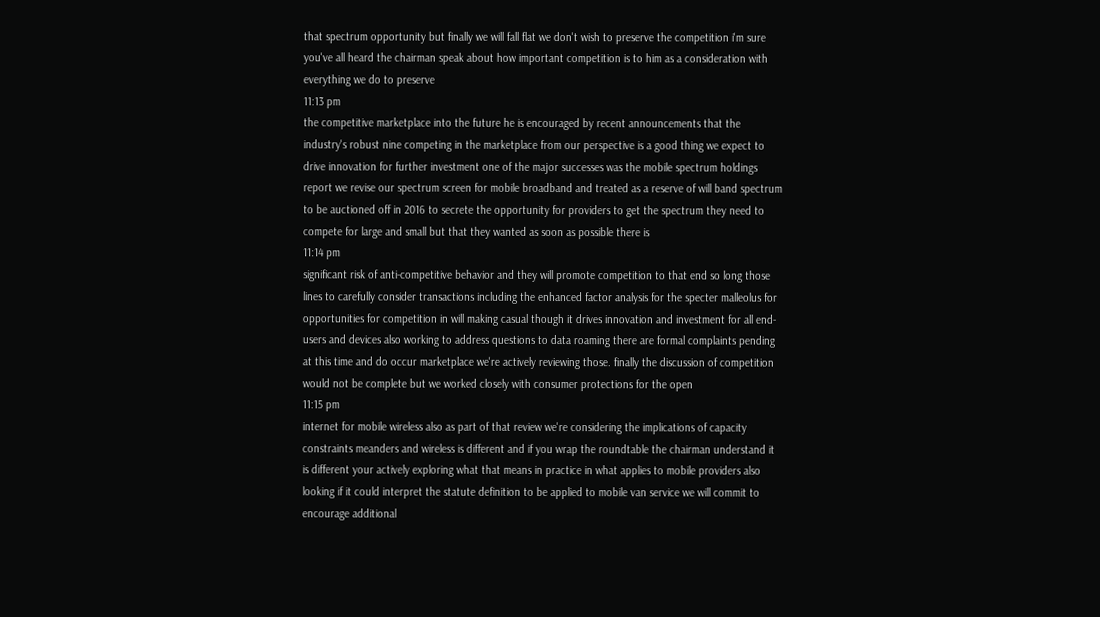that spectrum opportunity but finally we will fall flat we don't wish to preserve the competition i'm sure you've all heard the chairman speak about how important competition is to him as a consideration with everything we do to preserve
11:13 pm
the competitive marketplace into the future he is encouraged by recent announcements that the industry's robust nine competing in the marketplace from our perspective is a good thing we expect to drive innovation for further investment one of the major successes was the mobile spectrum holdings report we revise our spectrum screen for mobile broadband and treated as a reserve of will band spectrum to be auctioned off in 2016 to secrete the opportunity for providers to get the spectrum they need to compete for large and small but that they wanted as soon as possible there is
11:14 pm
significant risk of anti-competitive behavior and they will promote competition to that end so long those lines to carefully consider transactions including the enhanced factor analysis for the specter malleolus for opportunities for competition in will making casual though it drives innovation and investment for all end-users and devices also working to address questions to data roaming there are formal complaints pending at this time and do occur marketplace we're actively reviewing those. finally the discussion of competition would not be complete but we worked closely with consumer protections for the open
11:15 pm
internet for mobile wireless also as part of that review we're considering the implications of capacity constraints meanders and wireless is different and if you wrap the roundtable the chairman understand it is different your actively exploring what that means in practice in what applies to mobile providers also looking if it could interpret the statute definition to be applied to mobile van service we will commit to encourage additional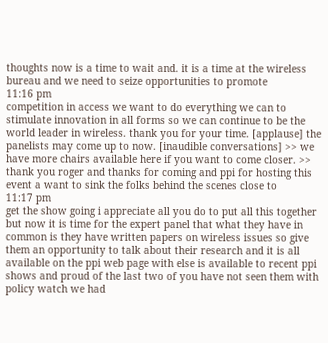thoughts now is a time to wait and. it is a time at the wireless bureau and we need to seize opportunities to promote
11:16 pm
competition in access we want to do everything we can to stimulate innovation in all forms so we can continue to be the world leader in wireless. thank you for your time. [applause] the panelists may come up to now. [inaudible conversations] >> we have more chairs available here if you want to come closer. >> thank you roger and thanks for coming and ppi for hosting this event a want to sink the folks behind the scenes close to
11:17 pm
get the show going i appreciate all you do to put all this together but now it is time for the expert panel that what they have in common is they have written papers on wireless issues so give them an opportunity to talk about their research and it is all available on the ppi web page with else is available to recent ppi shows and proud of the last two of you have not seen them with policy watch we had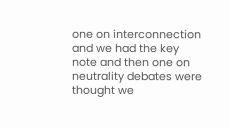one on interconnection and we had the key note and then one on neutrality debates were thought we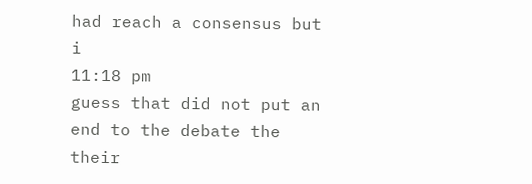had reach a consensus but i
11:18 pm
guess that did not put an end to the debate the their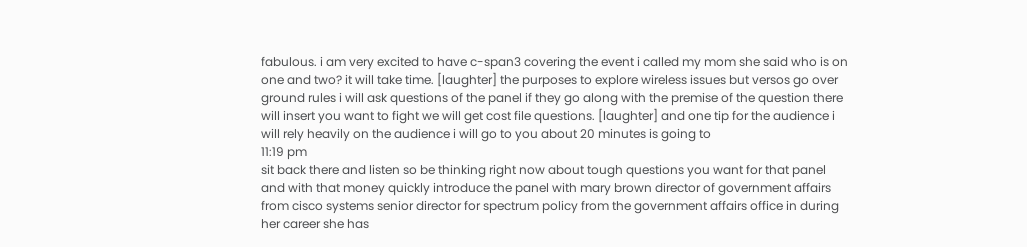fabulous. i am very excited to have c-span3 covering the event i called my mom she said who is on one and two? it will take time. [laughter] the purposes to explore wireless issues but versos go over ground rules i will ask questions of the panel if they go along with the premise of the question there will insert you want to fight we will get cost file questions. [laughter] and one tip for the audience i will rely heavily on the audience i will go to you about 20 minutes is going to
11:19 pm
sit back there and listen so be thinking right now about tough questions you want for that panel and with that money quickly introduce the panel with mary brown director of government affairs from cisco systems senior director for spectrum policy from the government affairs office in during her career she has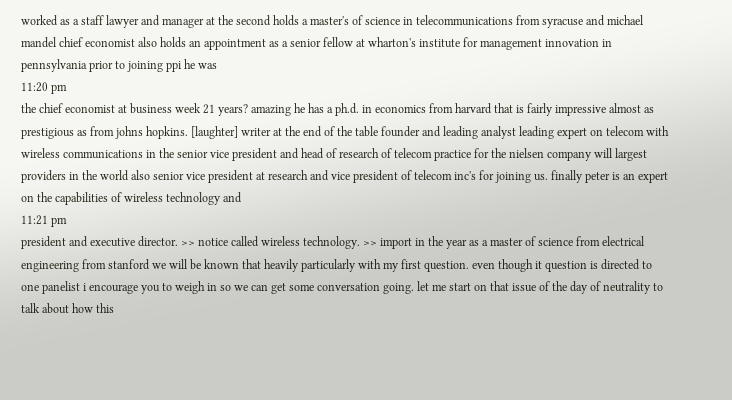worked as a staff lawyer and manager at the second holds a master's of science in telecommunications from syracuse and michael mandel chief economist also holds an appointment as a senior fellow at wharton's institute for management innovation in pennsylvania prior to joining ppi he was
11:20 pm
the chief economist at business week 21 years? amazing he has a ph.d. in economics from harvard that is fairly impressive almost as prestigious as from johns hopkins. [laughter] writer at the end of the table founder and leading analyst leading expert on telecom with wireless communications in the senior vice president and head of research of telecom practice for the nielsen company will largest providers in the world also senior vice president at research and vice president of telecom inc's for joining us. finally peter is an expert on the capabilities of wireless technology and
11:21 pm
president and executive director. >> notice called wireless technology. >> import in the year as a master of science from electrical engineering from stanford we will be known that heavily particularly with my first question. even though it question is directed to one panelist i encourage you to weigh in so we can get some conversation going. let me start on that issue of the day of neutrality to talk about how this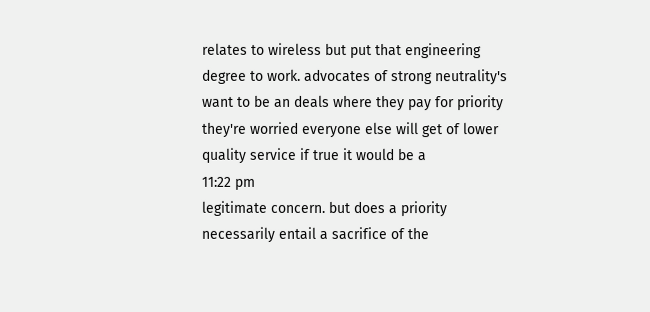relates to wireless but put that engineering degree to work. advocates of strong neutrality's want to be an deals where they pay for priority they're worried everyone else will get of lower quality service if true it would be a
11:22 pm
legitimate concern. but does a priority necessarily entail a sacrifice of the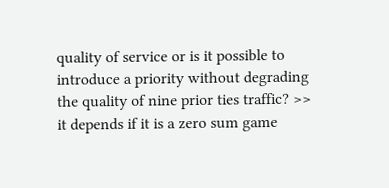quality of service or is it possible to introduce a priority without degrading the quality of nine prior ties traffic? >> it depends if it is a zero sum game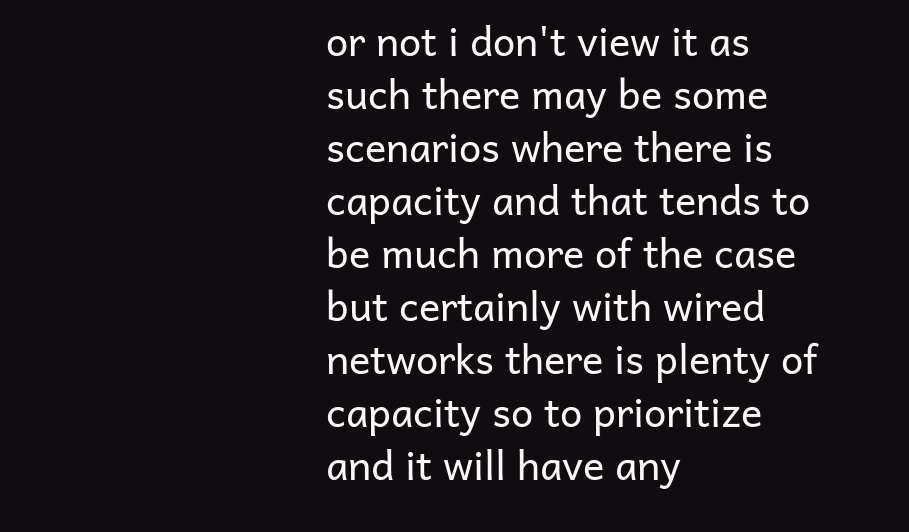or not i don't view it as such there may be some scenarios where there is capacity and that tends to be much more of the case but certainly with wired networks there is plenty of capacity so to prioritize and it will have any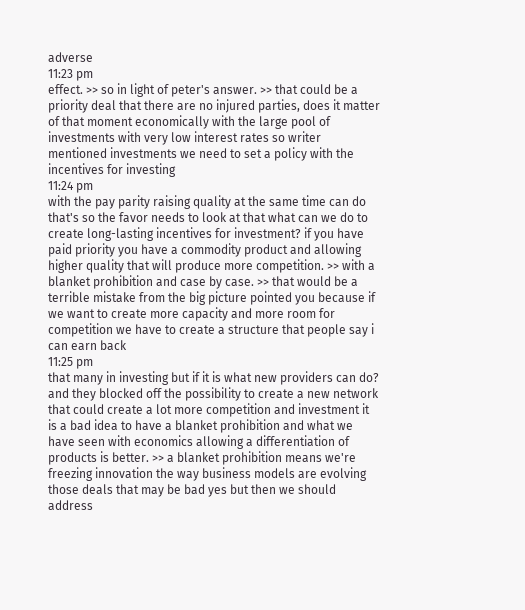adverse
11:23 pm
effect. >> so in light of peter's answer. >> that could be a priority deal that there are no injured parties, does it matter of that moment economically with the large pool of investments with very low interest rates so writer mentioned investments we need to set a policy with the incentives for investing
11:24 pm
with the pay parity raising quality at the same time can do that's so the favor needs to look at that what can we do to create long-lasting incentives for investment? if you have paid priority you have a commodity product and allowing higher quality that will produce more competition. >> with a blanket prohibition and case by case. >> that would be a terrible mistake from the big picture pointed you because if we want to create more capacity and more room for competition we have to create a structure that people say i can earn back
11:25 pm
that many in investing but if it is what new providers can do? and they blocked off the possibility to create a new network that could create a lot more competition and investment it is a bad idea to have a blanket prohibition and what we have seen with economics allowing a differentiation of products is better. >> a blanket prohibition means we're freezing innovation the way business models are evolving those deals that may be bad yes but then we should address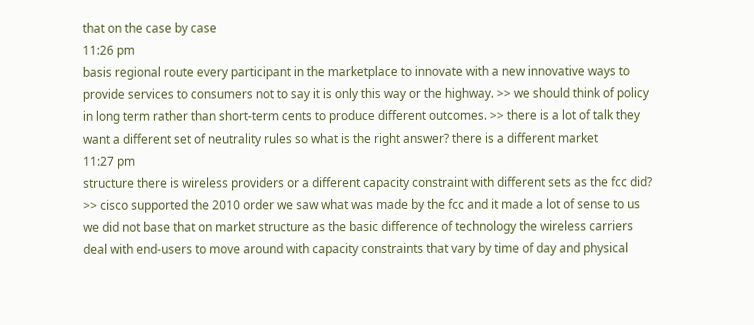that on the case by case
11:26 pm
basis regional route every participant in the marketplace to innovate with a new innovative ways to provide services to consumers not to say it is only this way or the highway. >> we should think of policy in long term rather than short-term cents to produce different outcomes. >> there is a lot of talk they want a different set of neutrality rules so what is the right answer? there is a different market
11:27 pm
structure there is wireless providers or a different capacity constraint with different sets as the fcc did? >> cisco supported the 2010 order we saw what was made by the fcc and it made a lot of sense to us we did not base that on market structure as the basic difference of technology the wireless carriers deal with end-users to move around with capacity constraints that vary by time of day and physical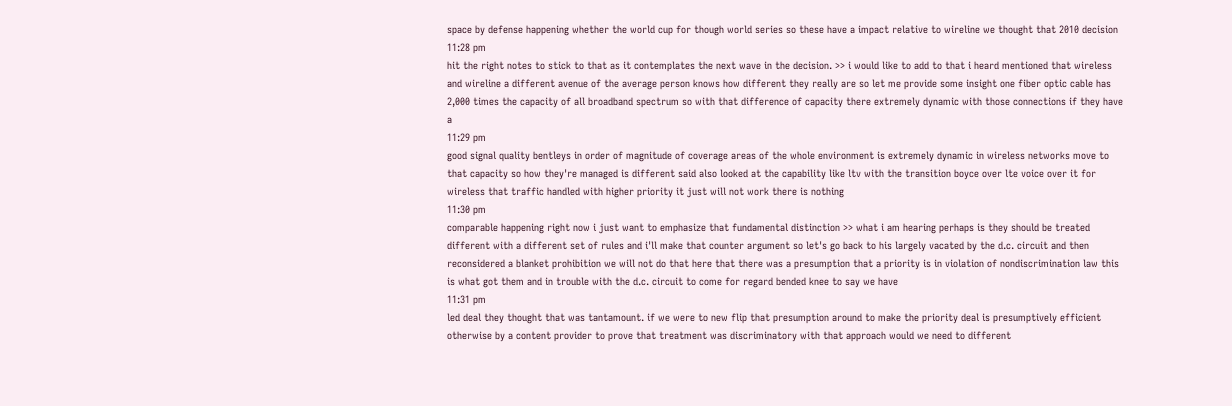space by defense happening whether the world cup for though world series so these have a impact relative to wireline we thought that 2010 decision
11:28 pm
hit the right notes to stick to that as it contemplates the next wave in the decision. >> i would like to add to that i heard mentioned that wireless and wireline a different avenue of the average person knows how different they really are so let me provide some insight one fiber optic cable has 2,000 times the capacity of all broadband spectrum so with that difference of capacity there extremely dynamic with those connections if they have a
11:29 pm
good signal quality bentleys in order of magnitude of coverage areas of the whole environment is extremely dynamic in wireless networks move to that capacity so how they're managed is different said also looked at the capability like ltv with the transition boyce over lte voice over it for wireless that traffic handled with higher priority it just will not work there is nothing
11:30 pm
comparable happening right now i just want to emphasize that fundamental distinction >> what i am hearing perhaps is they should be treated different with a different set of rules and i'll make that counter argument so let's go back to his largely vacated by the d.c. circuit and then reconsidered a blanket prohibition we will not do that here that there was a presumption that a priority is in violation of nondiscrimination law this is what got them and in trouble with the d.c. circuit to come for regard bended knee to say we have
11:31 pm
led deal they thought that was tantamount. if we were to new flip that presumption around to make the priority deal is presumptively efficient otherwise by a content provider to prove that treatment was discriminatory with that approach would we need to different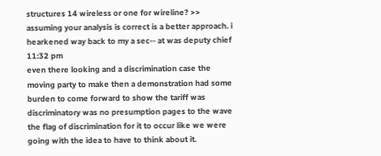structures 14 wireless or one for wireline? >> assuming your analysis is correct is a better approach. i hearkened way back to my a sec-- at was deputy chief
11:32 pm
even there looking and a discrimination case the moving party to make then a demonstration had some burden to come forward to show the tariff was discriminatory was no presumption pages to the wave the flag of discrimination for it to occur like we were going with the idea to have to think about it.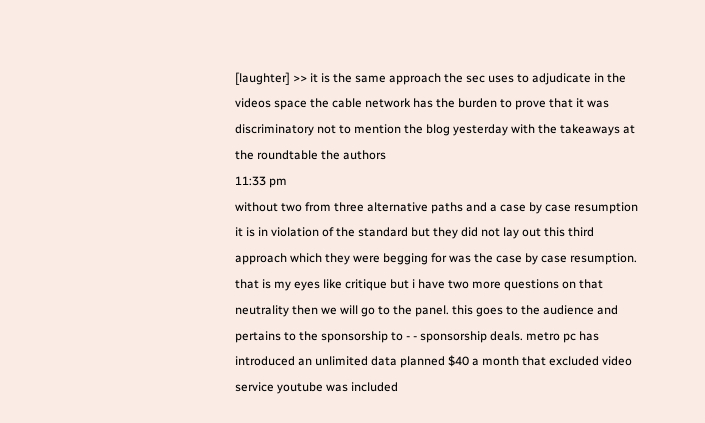[laughter] >> it is the same approach the sec uses to adjudicate in the videos space the cable network has the burden to prove that it was discriminatory not to mention the blog yesterday with the takeaways at the roundtable the authors
11:33 pm
without two from three alternative paths and a case by case resumption it is in violation of the standard but they did not lay out this third approach which they were begging for was the case by case resumption. that is my eyes like critique but i have two more questions on that neutrality then we will go to the panel. this goes to the audience and pertains to the sponsorship to - - sponsorship deals. metro pc has introduced an unlimited data planned $40 a month that excluded video service youtube was included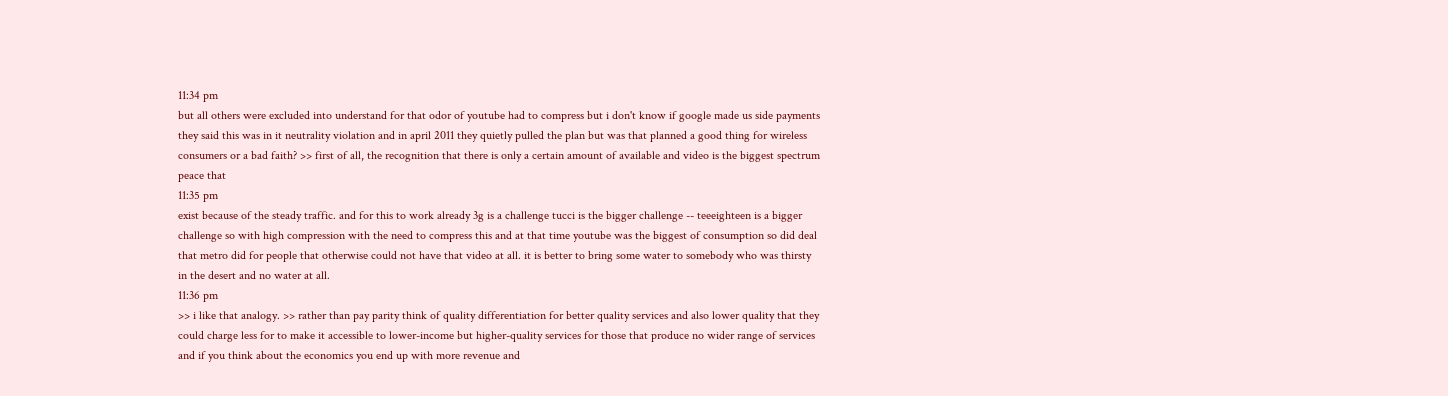11:34 pm
but all others were excluded into understand for that odor of youtube had to compress but i don't know if google made us side payments they said this was in it neutrality violation and in april 2011 they quietly pulled the plan but was that planned a good thing for wireless consumers or a bad faith? >> first of all, the recognition that there is only a certain amount of available and video is the biggest spectrum peace that
11:35 pm
exist because of the steady traffic. and for this to work already 3g is a challenge tucci is the bigger challenge -- teeeighteen is a bigger challenge so with high compression with the need to compress this and at that time youtube was the biggest of consumption so did deal that metro did for people that otherwise could not have that video at all. it is better to bring some water to somebody who was thirsty in the desert and no water at all.
11:36 pm
>> i like that analogy. >> rather than pay parity think of quality differentiation for better quality services and also lower quality that they could charge less for to make it accessible to lower-income but higher-quality services for those that produce no wider range of services and if you think about the economics you end up with more revenue and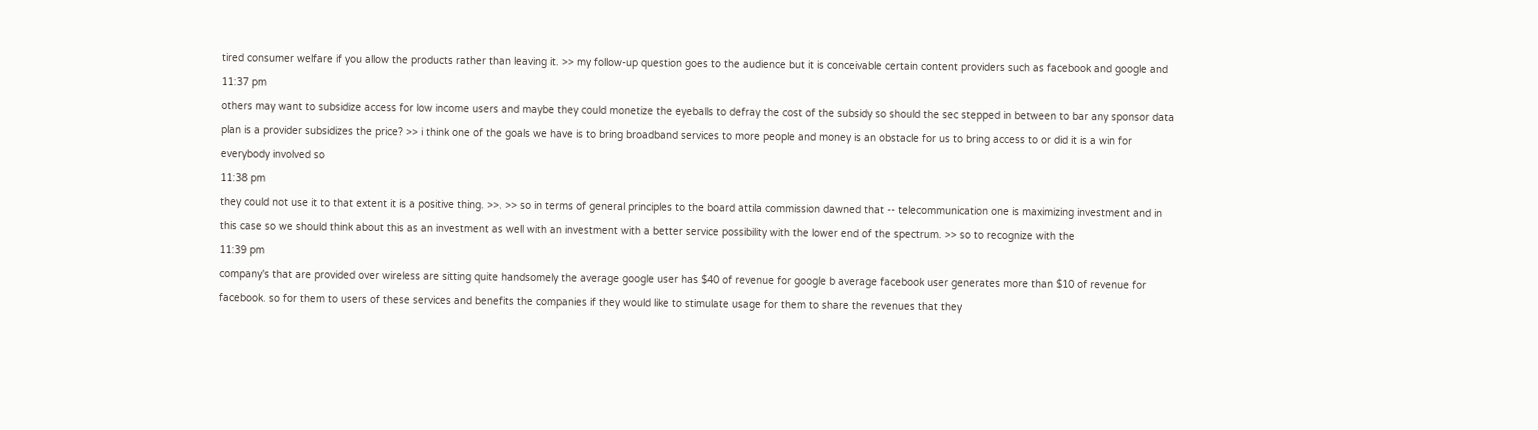tired consumer welfare if you allow the products rather than leaving it. >> my follow-up question goes to the audience but it is conceivable certain content providers such as facebook and google and
11:37 pm
others may want to subsidize access for low income users and maybe they could monetize the eyeballs to defray the cost of the subsidy so should the sec stepped in between to bar any sponsor data plan is a provider subsidizes the price? >> i think one of the goals we have is to bring broadband services to more people and money is an obstacle for us to bring access to or did it is a win for everybody involved so
11:38 pm
they could not use it to that extent it is a positive thing. >>. >> so in terms of general principles to the board attila commission dawned that -- telecommunication one is maximizing investment and in this case so we should think about this as an investment as well with an investment with a better service possibility with the lower end of the spectrum. >> so to recognize with the
11:39 pm
company's that are provided over wireless are sitting quite handsomely the average google user has $40 of revenue for google b average facebook user generates more than $10 of revenue for facebook. so for them to users of these services and benefits the companies if they would like to stimulate usage for them to share the revenues that they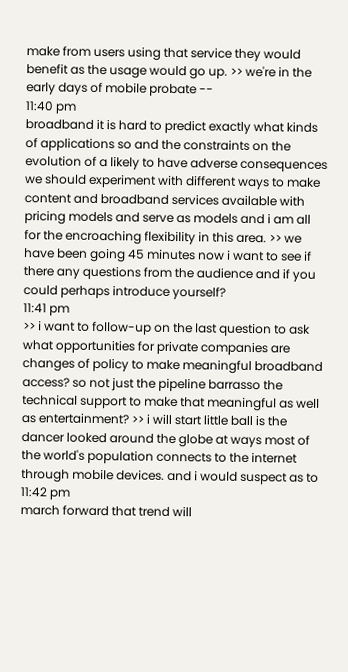make from users using that service they would benefit as the usage would go up. >> we're in the early days of mobile probate --
11:40 pm
broadband it is hard to predict exactly what kinds of applications so and the constraints on the evolution of a likely to have adverse consequences we should experiment with different ways to make content and broadband services available with pricing models and serve as models and i am all for the encroaching flexibility in this area. >> we have been going 45 minutes now i want to see if there any questions from the audience and if you could perhaps introduce yourself?
11:41 pm
>> i want to follow-up on the last question to ask what opportunities for private companies are changes of policy to make meaningful broadband access? so not just the pipeline barrasso the technical support to make that meaningful as well as entertainment? >> i will start little ball is the dancer looked around the globe at ways most of the world's population connects to the internet through mobile devices. and i would suspect as to
11:42 pm
march forward that trend will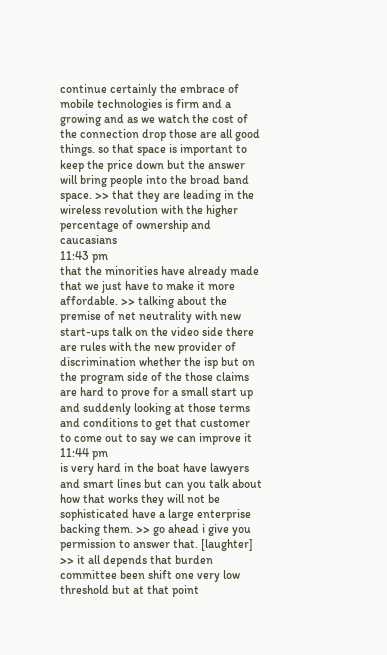continue certainly the embrace of mobile technologies is firm and a growing and as we watch the cost of the connection drop those are all good things. so that space is important to keep the price down but the answer will bring people into the broad band space. >> that they are leading in the wireless revolution with the higher percentage of ownership and caucasians
11:43 pm
that the minorities have already made that we just have to make it more affordable. >> talking about the premise of net neutrality with new start-ups talk on the video side there are rules with the new provider of discrimination whether the isp but on the program side of the those claims are hard to prove for a small start up and suddenly looking at those terms and conditions to get that customer to come out to say we can improve it
11:44 pm
is very hard in the boat have lawyers and smart lines but can you talk about how that works they will not be sophisticated have a large enterprise backing them. >> go ahead i give you permission to answer that. [laughter] >> it all depends that burden committee been shift one very low threshold but at that point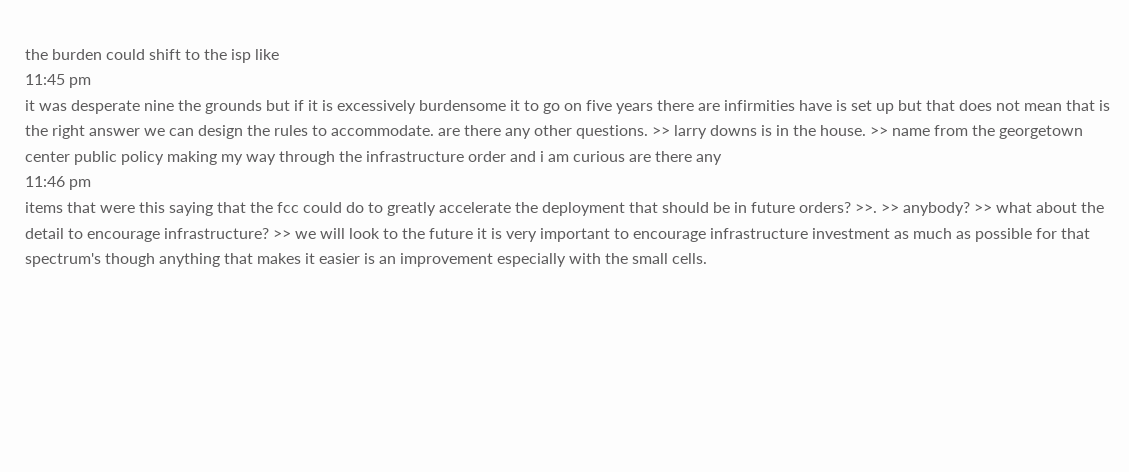the burden could shift to the isp like
11:45 pm
it was desperate nine the grounds but if it is excessively burdensome it to go on five years there are infirmities have is set up but that does not mean that is the right answer we can design the rules to accommodate. are there any other questions. >> larry downs is in the house. >> name from the georgetown center public policy making my way through the infrastructure order and i am curious are there any
11:46 pm
items that were this saying that the fcc could do to greatly accelerate the deployment that should be in future orders? >>. >> anybody? >> what about the detail to encourage infrastructure? >> we will look to the future it is very important to encourage infrastructure investment as much as possible for that spectrum's though anything that makes it easier is an improvement especially with the small cells.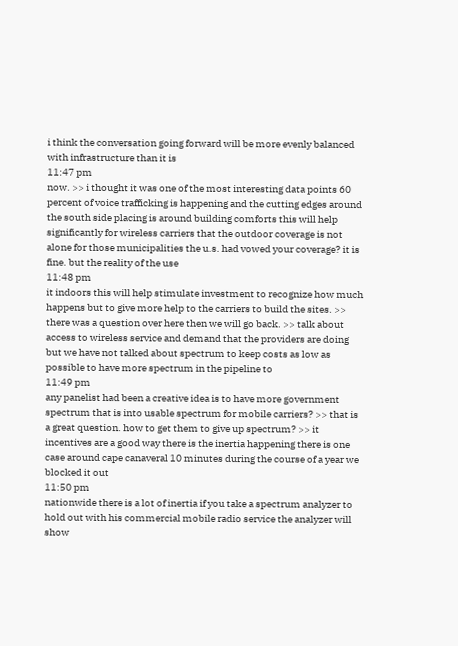i think the conversation going forward will be more evenly balanced with infrastructure than it is
11:47 pm
now. >> i thought it was one of the most interesting data points 60 percent of voice trafficking is happening and the cutting edges around the south side placing is around building comforts this will help significantly for wireless carriers that the outdoor coverage is not alone for those municipalities the u.s. had vowed your coverage? it is fine. but the reality of the use
11:48 pm
it indoors this will help stimulate investment to recognize how much happens but to give more help to the carriers to build the sites. >> there was a question over here then we will go back. >> talk about access to wireless service and demand that the providers are doing but we have not talked about spectrum to keep costs as low as possible to have more spectrum in the pipeline to
11:49 pm
any panelist had been a creative idea is to have more government spectrum that is into usable spectrum for mobile carriers? >> that is a great question. how to get them to give up spectrum? >> it incentives are a good way there is the inertia happening there is one case around cape canaveral 10 minutes during the course of a year we blocked it out
11:50 pm
nationwide there is a lot of inertia if you take a spectrum analyzer to hold out with his commercial mobile radio service the analyzer will show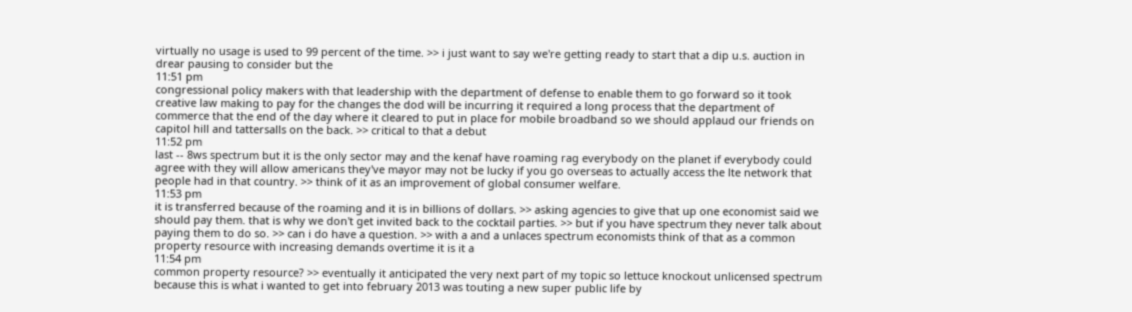virtually no usage is used to 99 percent of the time. >> i just want to say we're getting ready to start that a dip u.s. auction in drear pausing to consider but the
11:51 pm
congressional policy makers with that leadership with the department of defense to enable them to go forward so it took creative law making to pay for the changes the dod will be incurring it required a long process that the department of commerce that the end of the day where it cleared to put in place for mobile broadband so we should applaud our friends on capitol hill and tattersalls on the back. >> critical to that a debut
11:52 pm
last -- 8ws spectrum but it is the only sector may and the kenaf have roaming rag everybody on the planet if everybody could agree with they will allow americans they've mayor may not be lucky if you go overseas to actually access the lte network that people had in that country. >> think of it as an improvement of global consumer welfare.
11:53 pm
it is transferred because of the roaming and it is in billions of dollars. >> asking agencies to give that up one economist said we should pay them. that is why we don't get invited back to the cocktail parties. >> but if you have spectrum they never talk about paying them to do so. >> can i do have a question. >> with a and a unlaces spectrum economists think of that as a common property resource with increasing demands overtime it is it a
11:54 pm
common property resource? >> eventually it anticipated the very next part of my topic so lettuce knockout unlicensed spectrum because this is what i wanted to get into february 2013 was touting a new super public life by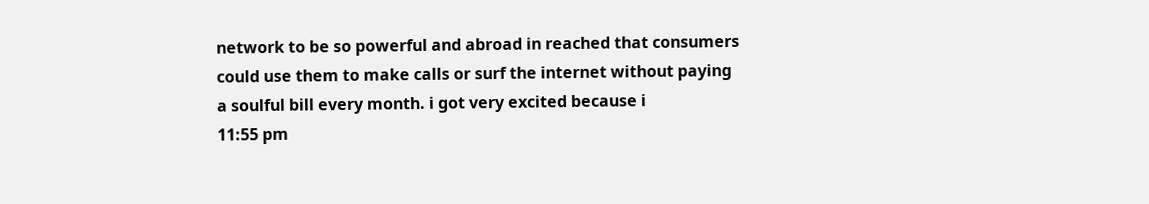network to be so powerful and abroad in reached that consumers could use them to make calls or surf the internet without paying a soulful bill every month. i got very excited because i
11:55 pm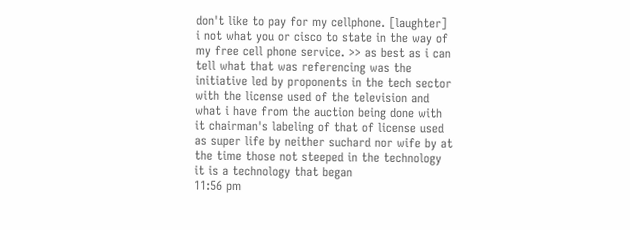don't like to pay for my cellphone. [laughter] i not what you or cisco to state in the way of my free cell phone service. >> as best as i can tell what that was referencing was the initiative led by proponents in the tech sector with the license used of the television and what i have from the auction being done with it chairman's labeling of that of license used as super life by neither suchard nor wife by at the time those not steeped in the technology it is a technology that began
11:56 pm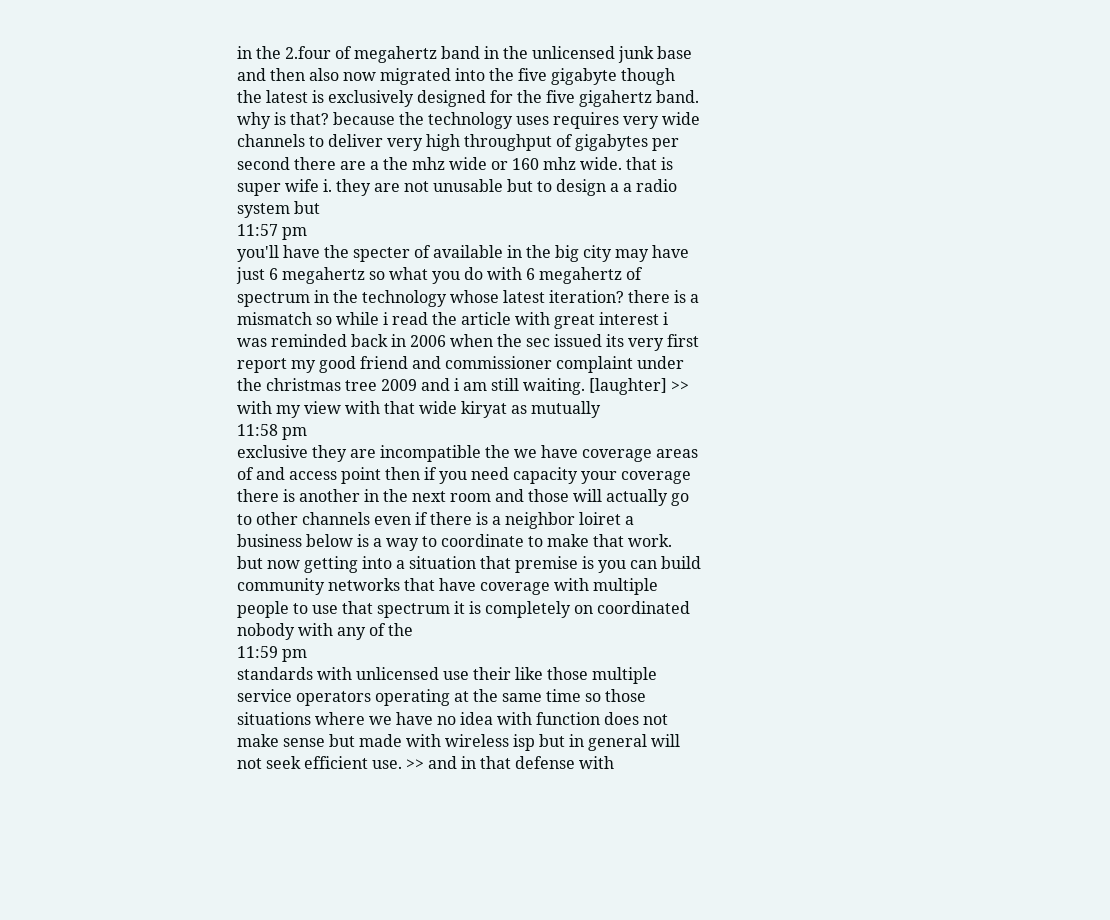in the 2.four of megahertz band in the unlicensed junk base and then also now migrated into the five gigabyte though the latest is exclusively designed for the five gigahertz band. why is that? because the technology uses requires very wide channels to deliver very high throughput of gigabytes per second there are a the mhz wide or 160 mhz wide. that is super wife i. they are not unusable but to design a a radio system but
11:57 pm
you'll have the specter of available in the big city may have just 6 megahertz so what you do with 6 megahertz of spectrum in the technology whose latest iteration? there is a mismatch so while i read the article with great interest i was reminded back in 2006 when the sec issued its very first report my good friend and commissioner complaint under the christmas tree 2009 and i am still waiting. [laughter] >> with my view with that wide kiryat as mutually
11:58 pm
exclusive they are incompatible the we have coverage areas of and access point then if you need capacity your coverage there is another in the next room and those will actually go to other channels even if there is a neighbor loiret a business below is a way to coordinate to make that work. but now getting into a situation that premise is you can build community networks that have coverage with multiple people to use that spectrum it is completely on coordinated nobody with any of the
11:59 pm
standards with unlicensed use their like those multiple service operators operating at the same time so those situations where we have no idea with function does not make sense but made with wireless isp but in general will not seek efficient use. >> and in that defense with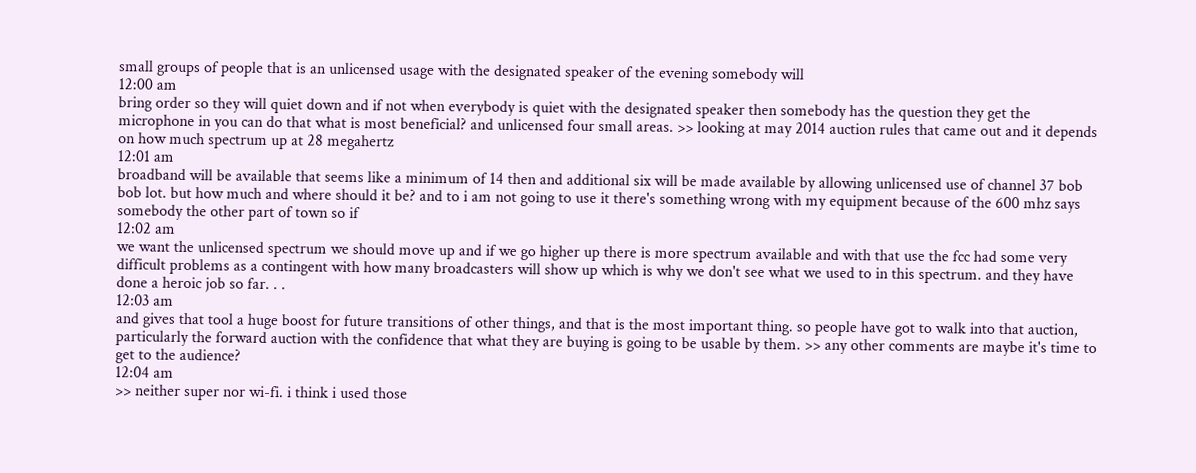small groups of people that is an unlicensed usage with the designated speaker of the evening somebody will
12:00 am
bring order so they will quiet down and if not when everybody is quiet with the designated speaker then somebody has the question they get the microphone in you can do that what is most beneficial? and unlicensed four small areas. >> looking at may 2014 auction rules that came out and it depends on how much spectrum up at 28 megahertz
12:01 am
broadband will be available that seems like a minimum of 14 then and additional six will be made available by allowing unlicensed use of channel 37 bob bob lot. but how much and where should it be? and to i am not going to use it there's something wrong with my equipment because of the 600 mhz says somebody the other part of town so if
12:02 am
we want the unlicensed spectrum we should move up and if we go higher up there is more spectrum available and with that use the fcc had some very difficult problems as a contingent with how many broadcasters will show up which is why we don't see what we used to in this spectrum. and they have done a heroic job so far. . .
12:03 am
and gives that tool a huge boost for future transitions of other things, and that is the most important thing. so people have got to walk into that auction, particularly the forward auction with the confidence that what they are buying is going to be usable by them. >> any other comments are maybe it's time to get to the audience?
12:04 am
>> neither super nor wi-fi. i think i used those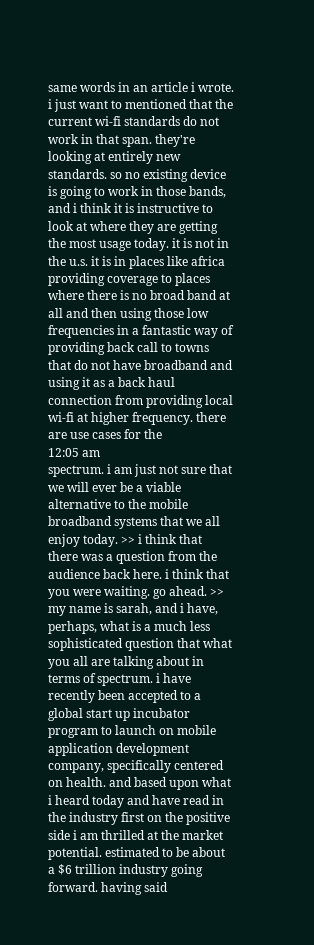same words in an article i wrote. i just want to mentioned that the current wi-fi standards do not work in that span. they're looking at entirely new standards. so no existing device is going to work in those bands, and i think it is instructive to look at where they are getting the most usage today. it is not in the u.s. it is in places like africa providing coverage to places where there is no broad band at all and then using those low frequencies in a fantastic way of providing back call to towns that do not have broadband and using it as a back haul connection from providing local wi-fi at higher frequency. there are use cases for the
12:05 am
spectrum. i am just not sure that we will ever be a viable alternative to the mobile broadband systems that we all enjoy today. >> i think that there was a question from the audience back here. i think that you were waiting. go ahead. >> my name is sarah, and i have, perhaps, what is a much less sophisticated question that what you all are talking about in terms of spectrum. i have recently been accepted to a global start up incubator program to launch on mobile application development company, specifically centered on health. and based upon what i heard today and have read in the industry first on the positive side i am thrilled at the market potential. estimated to be about a $6 trillion industry going forward. having said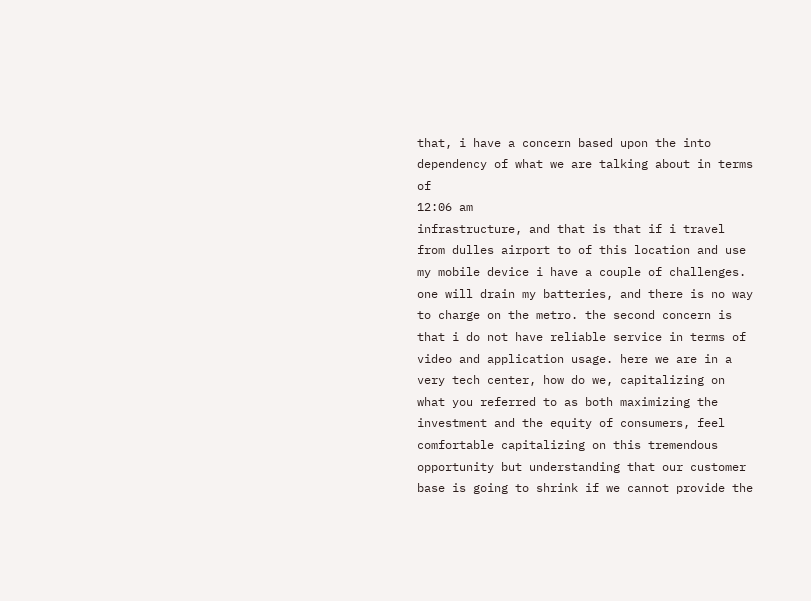that, i have a concern based upon the into dependency of what we are talking about in terms of
12:06 am
infrastructure, and that is that if i travel from dulles airport to of this location and use my mobile device i have a couple of challenges. one will drain my batteries, and there is no way to charge on the metro. the second concern is that i do not have reliable service in terms of video and application usage. here we are in a very tech center, how do we, capitalizing on what you referred to as both maximizing the investment and the equity of consumers, feel comfortable capitalizing on this tremendous opportunity but understanding that our customer base is going to shrink if we cannot provide the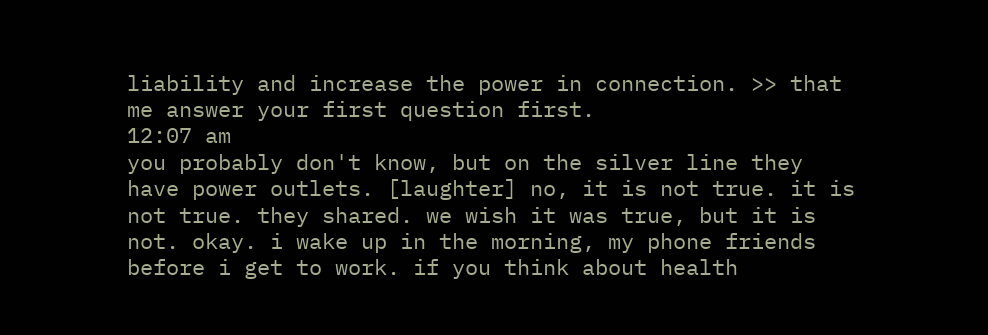liability and increase the power in connection. >> that me answer your first question first.
12:07 am
you probably don't know, but on the silver line they have power outlets. [laughter] no, it is not true. it is not true. they shared. we wish it was true, but it is not. okay. i wake up in the morning, my phone friends before i get to work. if you think about health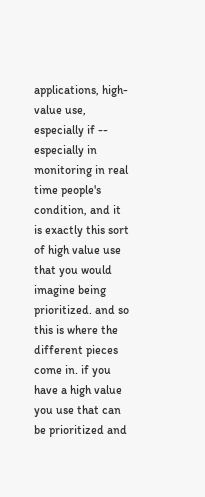applications, high-value use, especially if -- especially in monitoring in real time people's condition, and it is exactly this sort of high value use that you would imagine being prioritized. and so this is where the different pieces come in. if you have a high value you use that can be prioritized and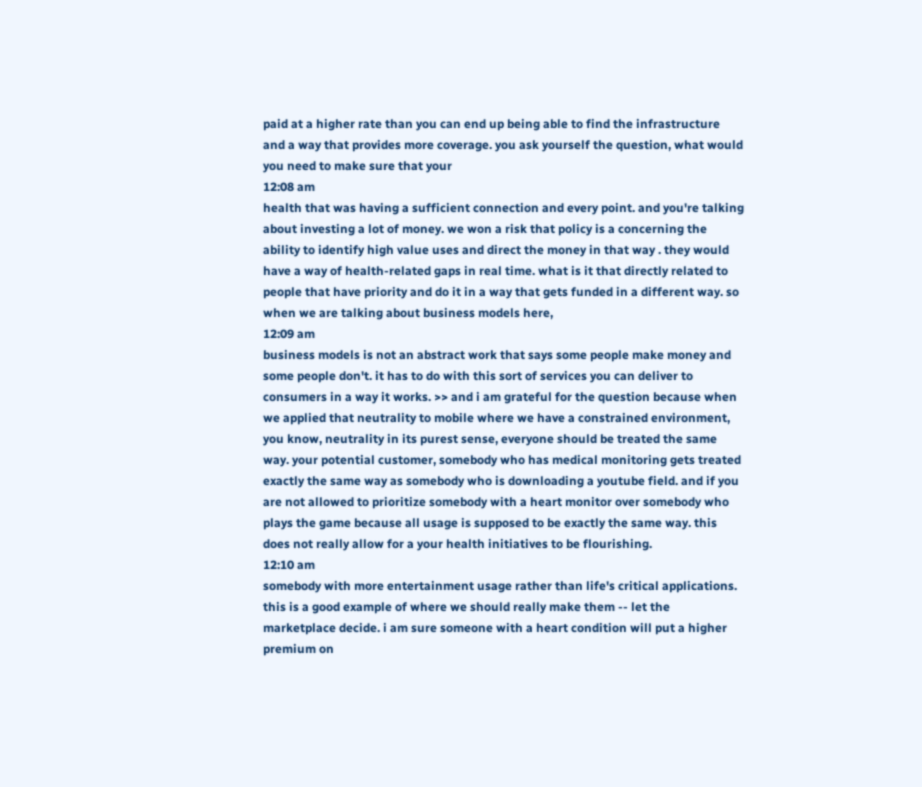paid at a higher rate than you can end up being able to find the infrastructure and a way that provides more coverage. you ask yourself the question, what would you need to make sure that your
12:08 am
health that was having a sufficient connection and every point. and you're talking about investing a lot of money. we won a risk that policy is a concerning the ability to identify high value uses and direct the money in that way . they would have a way of health-related gaps in real time. what is it that directly related to people that have priority and do it in a way that gets funded in a different way. so when we are talking about business models here,
12:09 am
business models is not an abstract work that says some people make money and some people don't. it has to do with this sort of services you can deliver to consumers in a way it works. >> and i am grateful for the question because when we applied that neutrality to mobile where we have a constrained environment, you know, neutrality in its purest sense, everyone should be treated the same way. your potential customer, somebody who has medical monitoring gets treated exactly the same way as somebody who is downloading a youtube field. and if you are not allowed to prioritize somebody with a heart monitor over somebody who plays the game because all usage is supposed to be exactly the same way. this does not really allow for a your health initiatives to be flourishing.
12:10 am
somebody with more entertainment usage rather than life's critical applications. this is a good example of where we should really make them -- let the marketplace decide. i am sure someone with a heart condition will put a higher premium on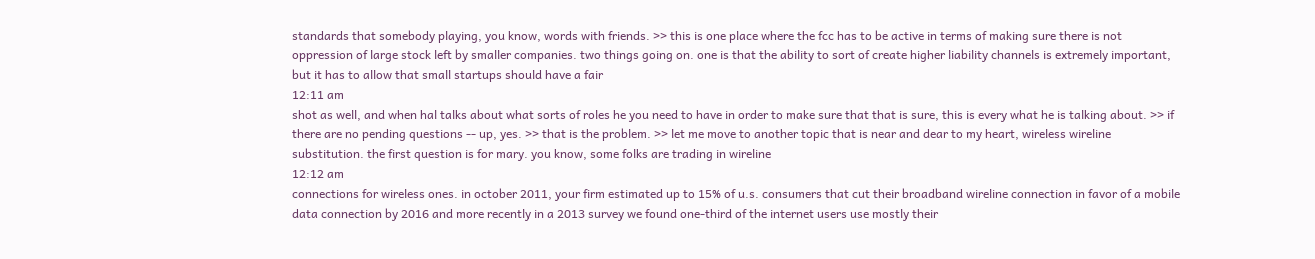standards that somebody playing, you know, words with friends. >> this is one place where the fcc has to be active in terms of making sure there is not oppression of large stock left by smaller companies. two things going on. one is that the ability to sort of create higher liability channels is extremely important, but it has to allow that small startups should have a fair
12:11 am
shot as well, and when hal talks about what sorts of roles he you need to have in order to make sure that that is sure, this is every what he is talking about. >> if there are no pending questions -- up, yes. >> that is the problem. >> let me move to another topic that is near and dear to my heart, wireless wireline substitution. the first question is for mary. you know, some folks are trading in wireline
12:12 am
connections for wireless ones. in october 2011, your firm estimated up to 15% of u.s. consumers that cut their broadband wireline connection in favor of a mobile data connection by 2016 and more recently in a 2013 survey we found one-third of the internet users use mostly their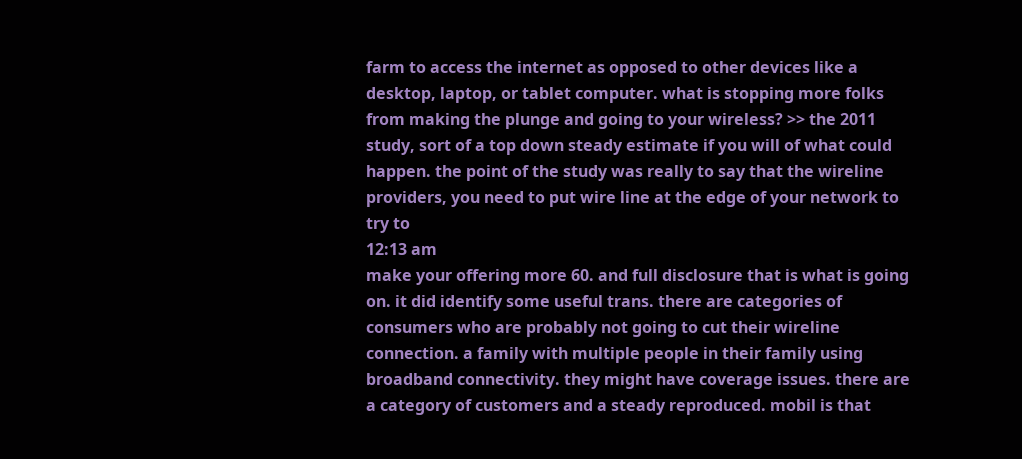farm to access the internet as opposed to other devices like a desktop, laptop, or tablet computer. what is stopping more folks from making the plunge and going to your wireless? >> the 2011 study, sort of a top down steady estimate if you will of what could happen. the point of the study was really to say that the wireline providers, you need to put wire line at the edge of your network to try to
12:13 am
make your offering more 60. and full disclosure that is what is going on. it did identify some useful trans. there are categories of consumers who are probably not going to cut their wireline connection. a family with multiple people in their family using broadband connectivity. they might have coverage issues. there are a category of customers and a steady reproduced. mobil is that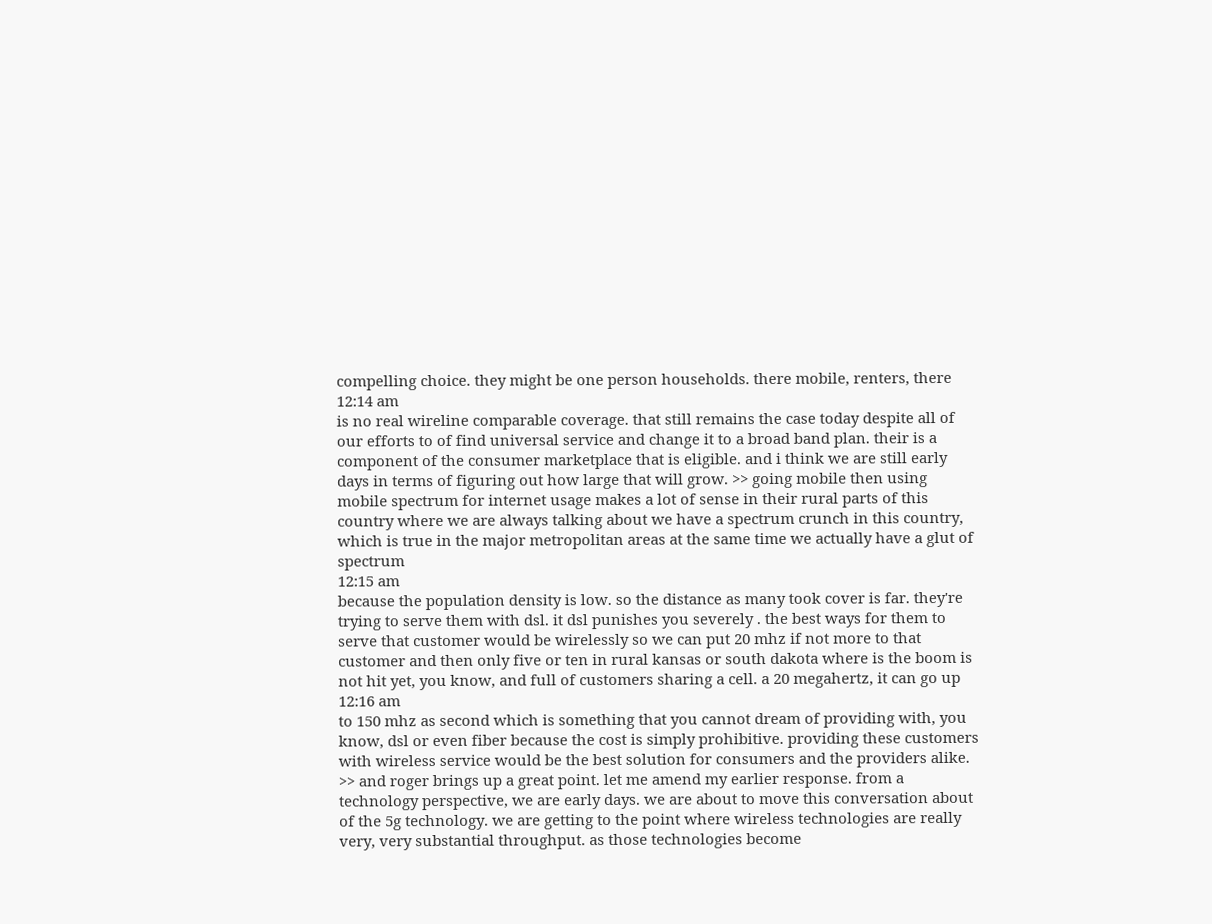compelling choice. they might be one person households. there mobile, renters, there
12:14 am
is no real wireline comparable coverage. that still remains the case today despite all of our efforts to of find universal service and change it to a broad band plan. their is a component of the consumer marketplace that is eligible. and i think we are still early days in terms of figuring out how large that will grow. >> going mobile then using mobile spectrum for internet usage makes a lot of sense in their rural parts of this country where we are always talking about we have a spectrum crunch in this country, which is true in the major metropolitan areas at the same time we actually have a glut of spectrum
12:15 am
because the population density is low. so the distance as many took cover is far. they're trying to serve them with dsl. it dsl punishes you severely . the best ways for them to serve that customer would be wirelessly so we can put 20 mhz if not more to that customer and then only five or ten in rural kansas or south dakota where is the boom is not hit yet, you know, and full of customers sharing a cell. a 20 megahertz, it can go up
12:16 am
to 150 mhz as second which is something that you cannot dream of providing with, you know, dsl or even fiber because the cost is simply prohibitive. providing these customers with wireless service would be the best solution for consumers and the providers alike. >> and roger brings up a great point. let me amend my earlier response. from a technology perspective, we are early days. we are about to move this conversation about of the 5g technology. we are getting to the point where wireless technologies are really very, very substantial throughput. as those technologies become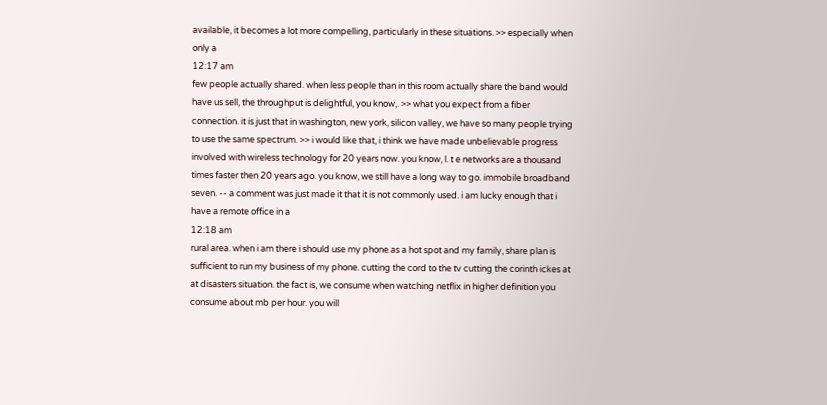available, it becomes a lot more compelling, particularly in these situations. >> especially when only a
12:17 am
few people actually shared. when less people than in this room actually share the band would have us sell, the throughput is delightful, you know,. >> what you expect from a fiber connection. it is just that in washington, new york, silicon valley, we have so many people trying to use the same spectrum. >> i would like that, i think we have made unbelievable progress involved with wireless technology for 20 years now. you know, l. t e networks are a thousand times faster then 20 years ago. you know, we still have a long way to go. immobile broadband seven. -- a comment was just made it that it is not commonly used. i am lucky enough that i have a remote office in a
12:18 am
rural area. when i am there i should use my phone as a hot spot and my family, share plan is sufficient to run my business of my phone. cutting the cord to the tv cutting the corinth ickes at at disasters situation. the fact is, we consume when watching netflix in higher definition you consume about mb per hour. you will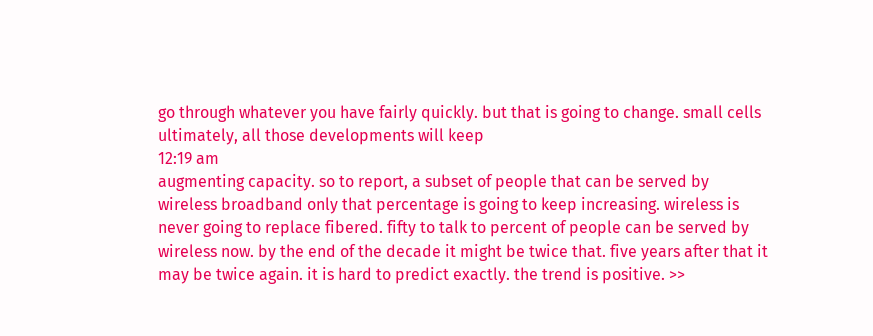go through whatever you have fairly quickly. but that is going to change. small cells ultimately, all those developments will keep
12:19 am
augmenting capacity. so to report, a subset of people that can be served by wireless broadband only that percentage is going to keep increasing. wireless is never going to replace fibered. fifty to talk to percent of people can be served by wireless now. by the end of the decade it might be twice that. five years after that it may be twice again. it is hard to predict exactly. the trend is positive. >>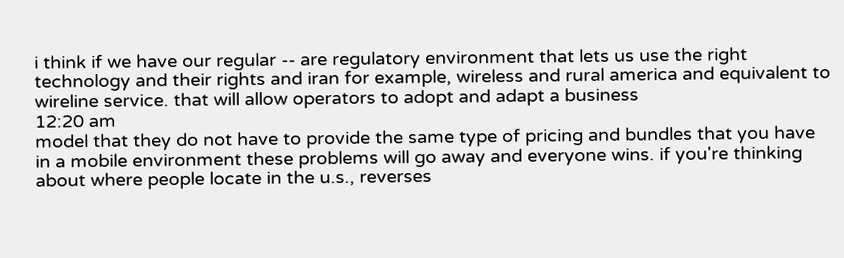i think if we have our regular -- are regulatory environment that lets us use the right technology and their rights and iran for example, wireless and rural america and equivalent to wireline service. that will allow operators to adopt and adapt a business
12:20 am
model that they do not have to provide the same type of pricing and bundles that you have in a mobile environment these problems will go away and everyone wins. if you're thinking about where people locate in the u.s., reverses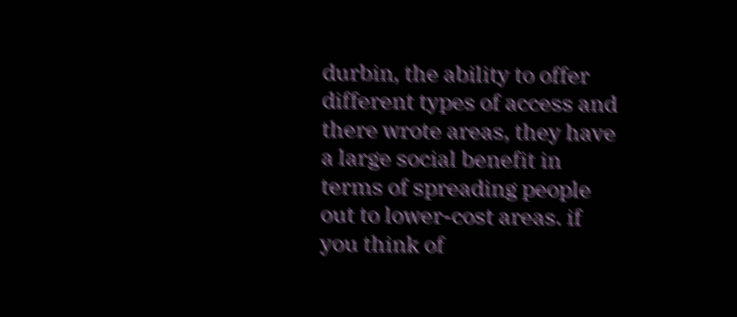durbin, the ability to offer different types of access and there wrote areas, they have a large social benefit in terms of spreading people out to lower-cost areas. if you think of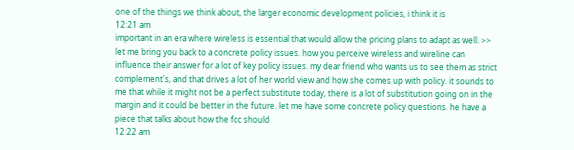one of the things we think about, the larger economic development policies, i think it is
12:21 am
important in an era where wireless is essential that would allow the pricing plans to adapt as well. >> let me bring you back to a concrete policy issues. how you perceive wireless and wireline can influence their answer for a lot of key policy issues. my dear friend who wants us to see them as strict complement's, and that drives a lot of her world view and how she comes up with policy. it sounds to me that while it might not be a perfect substitute today, there is a lot of substitution going on in the margin and it could be better in the future. let me have some concrete policy questions. he have a piece that talks about how the fcc should
12:22 am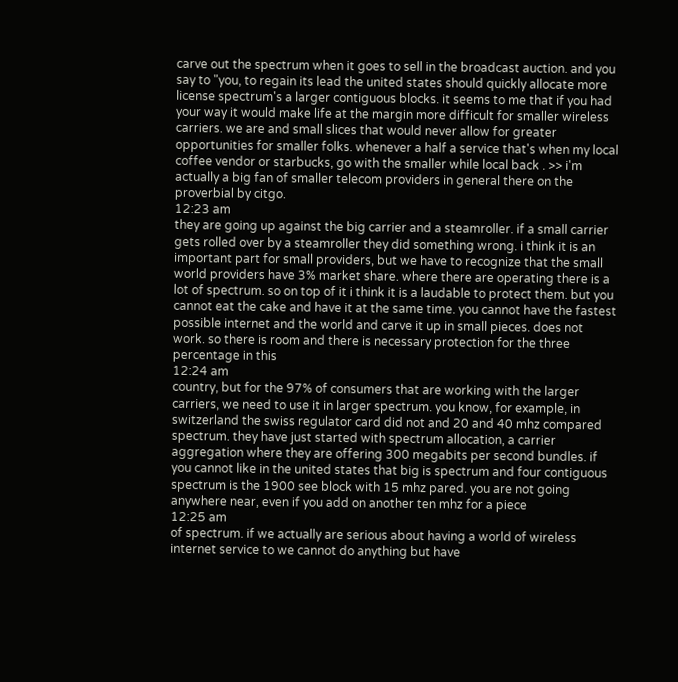carve out the spectrum when it goes to sell in the broadcast auction. and you say to "you, to regain its lead the united states should quickly allocate more license spectrum's a larger contiguous blocks. it seems to me that if you had your way it would make life at the margin more difficult for smaller wireless carriers. we are and small slices that would never allow for greater opportunities for smaller folks. whenever a half a service that's when my local coffee vendor or starbucks, go with the smaller while local back . >> i'm actually a big fan of smaller telecom providers in general there on the proverbial by citgo.
12:23 am
they are going up against the big carrier and a steamroller. if a small carrier gets rolled over by a steamroller they did something wrong. i think it is an important part for small providers, but we have to recognize that the small world providers have 3% market share. where there are operating there is a lot of spectrum. so on top of it i think it is a laudable to protect them. but you cannot eat the cake and have it at the same time. you cannot have the fastest possible internet and the world and carve it up in small pieces. does not work. so there is room and there is necessary protection for the three percentage in this
12:24 am
country, but for the 97% of consumers that are working with the larger carriers, we need to use it in larger spectrum. you know, for example, in switzerland the swiss regulator card did not and 20 and 40 mhz compared spectrum. they have just started with spectrum allocation, a carrier aggregation where they are offering 300 megabits per second bundles. if you cannot like in the united states that big is spectrum and four contiguous spectrum is the 1900 see block with 15 mhz pared. you are not going anywhere near, even if you add on another ten mhz for a piece
12:25 am
of spectrum. if we actually are serious about having a world of wireless internet service to we cannot do anything but have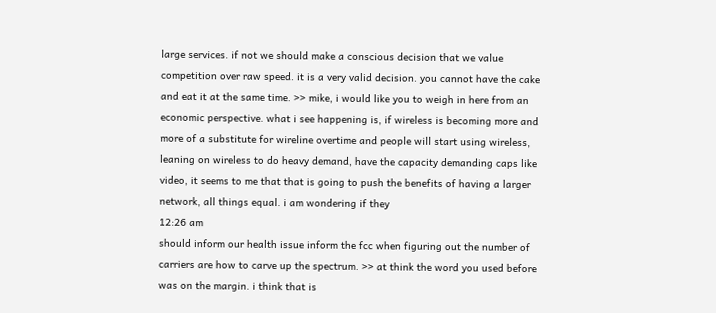large services. if not we should make a conscious decision that we value competition over raw speed. it is a very valid decision. you cannot have the cake and eat it at the same time. >> mike, i would like you to weigh in here from an economic perspective. what i see happening is, if wireless is becoming more and more of a substitute for wireline overtime and people will start using wireless, leaning on wireless to do heavy demand, have the capacity demanding caps like video, it seems to me that that is going to push the benefits of having a larger network, all things equal. i am wondering if they
12:26 am
should inform our health issue inform the fcc when figuring out the number of carriers are how to carve up the spectrum. >> at think the word you used before was on the margin. i think that is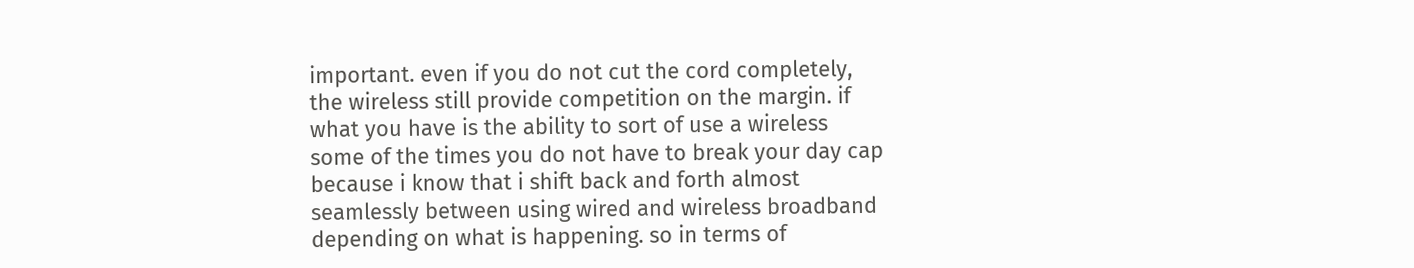important. even if you do not cut the cord completely, the wireless still provide competition on the margin. if what you have is the ability to sort of use a wireless some of the times you do not have to break your day cap because i know that i shift back and forth almost seamlessly between using wired and wireless broadband depending on what is happening. so in terms of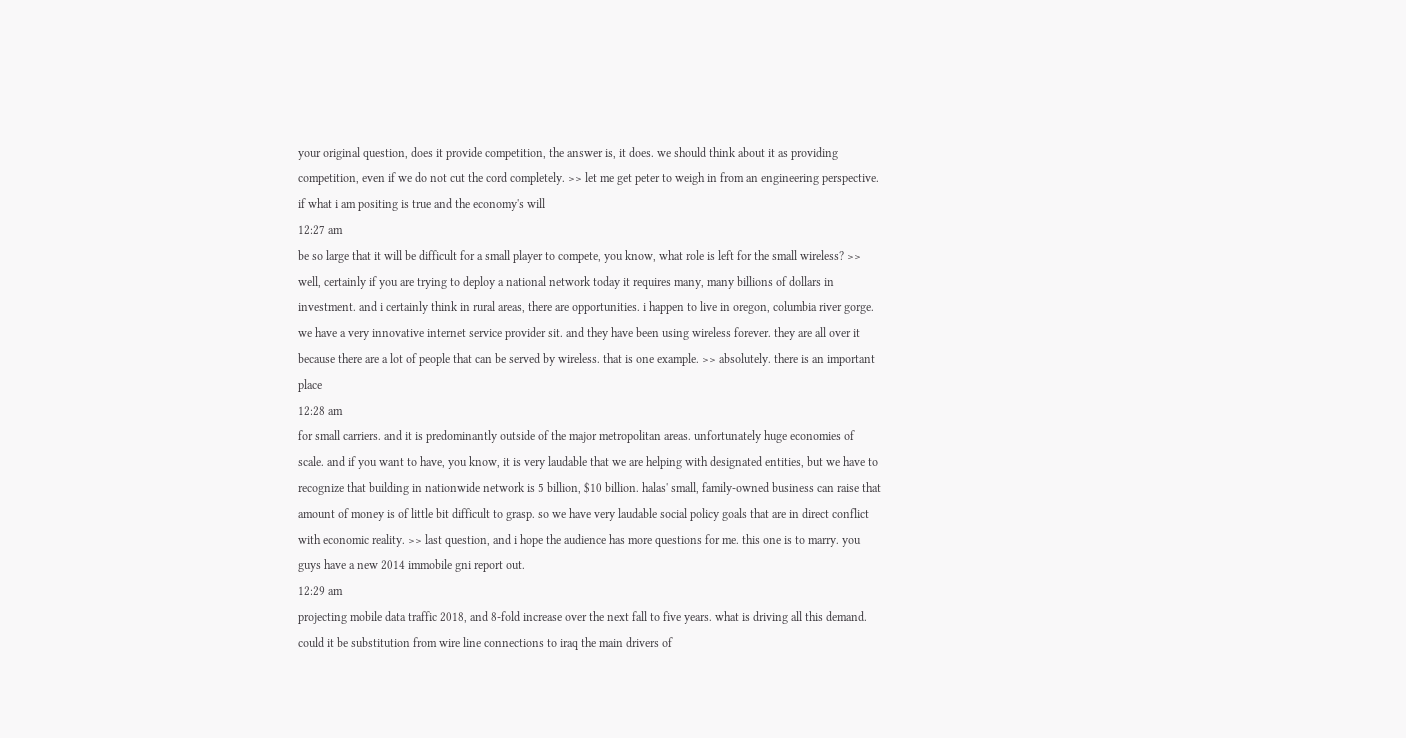your original question, does it provide competition, the answer is, it does. we should think about it as providing competition, even if we do not cut the cord completely. >> let me get peter to weigh in from an engineering perspective. if what i am positing is true and the economy's will
12:27 am
be so large that it will be difficult for a small player to compete, you know, what role is left for the small wireless? >> well, certainly if you are trying to deploy a national network today it requires many, many billions of dollars in investment. and i certainly think in rural areas, there are opportunities. i happen to live in oregon, columbia river gorge. we have a very innovative internet service provider sit. and they have been using wireless forever. they are all over it because there are a lot of people that can be served by wireless. that is one example. >> absolutely. there is an important place
12:28 am
for small carriers. and it is predominantly outside of the major metropolitan areas. unfortunately huge economies of scale. and if you want to have, you know, it is very laudable that we are helping with designated entities, but we have to recognize that building in nationwide network is 5 billion, $10 billion. halas' small, family-owned business can raise that amount of money is of little bit difficult to grasp. so we have very laudable social policy goals that are in direct conflict with economic reality. >> last question, and i hope the audience has more questions for me. this one is to marry. you guys have a new 2014 immobile gni report out.
12:29 am
projecting mobile data traffic 2018, and 8-fold increase over the next fall to five years. what is driving all this demand. could it be substitution from wire line connections to iraq the main drivers of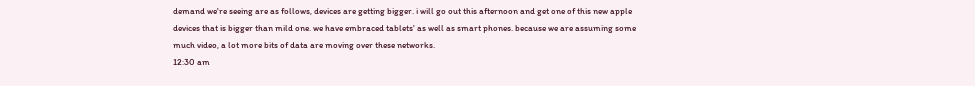demand we're seeing are as follows, devices are getting bigger. i will go out this afternoon and get one of this new apple devices that is bigger than mild one. we have embraced tablets' as well as smart phones. because we are assuming some much video, a lot more bits of data are moving over these networks.
12:30 am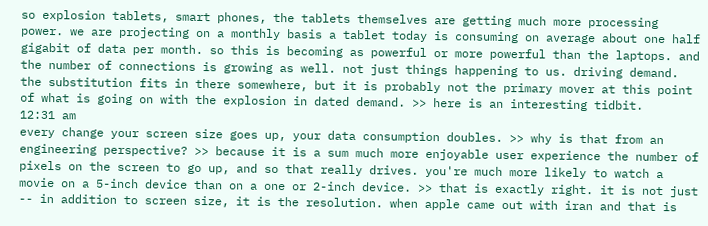so explosion tablets, smart phones, the tablets themselves are getting much more processing power. we are projecting on a monthly basis a tablet today is consuming on average about one half gigabit of data per month. so this is becoming as powerful or more powerful than the laptops. and the number of connections is growing as well. not just things happening to us. driving demand. the substitution fits in there somewhere, but it is probably not the primary mover at this point of what is going on with the explosion in dated demand. >> here is an interesting tidbit.
12:31 am
every change your screen size goes up, your data consumption doubles. >> why is that from an engineering perspective? >> because it is a sum much more enjoyable user experience the number of pixels on the screen to go up, and so that really drives. you're much more likely to watch a movie on a 5-inch device than on a one or 2-inch device. >> that is exactly right. it is not just -- in addition to screen size, it is the resolution. when apple came out with iran and that is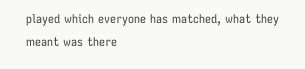played which everyone has matched, what they meant was there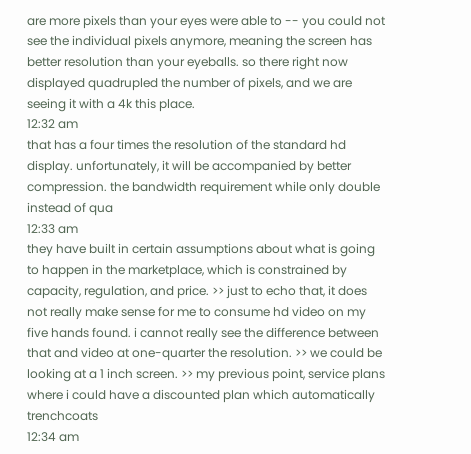are more pixels than your eyes were able to -- you could not see the individual pixels anymore, meaning the screen has better resolution than your eyeballs. so there right now displayed quadrupled the number of pixels, and we are seeing it with a 4k this place.
12:32 am
that has a four times the resolution of the standard hd display. unfortunately, it will be accompanied by better compression. the bandwidth requirement while only double instead of qua
12:33 am
they have built in certain assumptions about what is going to happen in the marketplace, which is constrained by capacity, regulation, and price. >> just to echo that, it does not really make sense for me to consume hd video on my five hands found. i cannot really see the difference between that and video at one-quarter the resolution. >> we could be looking at a 1 inch screen. >> my previous point, service plans where i could have a discounted plan which automatically trenchcoats
12:34 am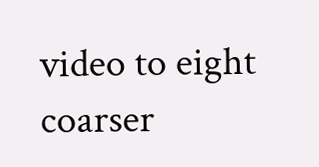video to eight coarser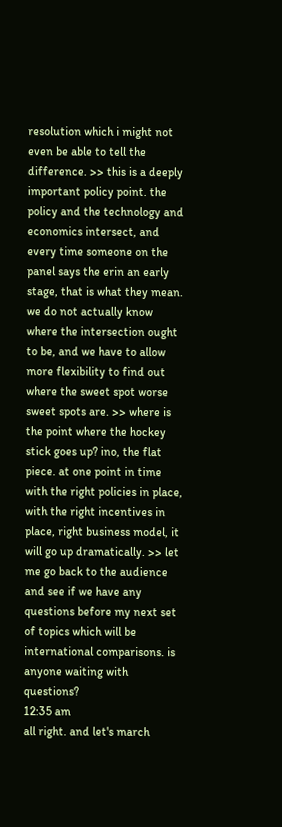resolution which i might not even be able to tell the difference. >> this is a deeply important policy point. the policy and the technology and economics intersect, and every time someone on the panel says the erin an early stage, that is what they mean. we do not actually know where the intersection ought to be, and we have to allow more flexibility to find out where the sweet spot worse sweet spots are. >> where is the point where the hockey stick goes up? ino, the flat piece. at one point in time with the right policies in place, with the right incentives in place, right business model, it will go up dramatically. >> let me go back to the audience and see if we have any questions before my next set of topics which will be international comparisons. is anyone waiting with questions?
12:35 am
all right. and let's march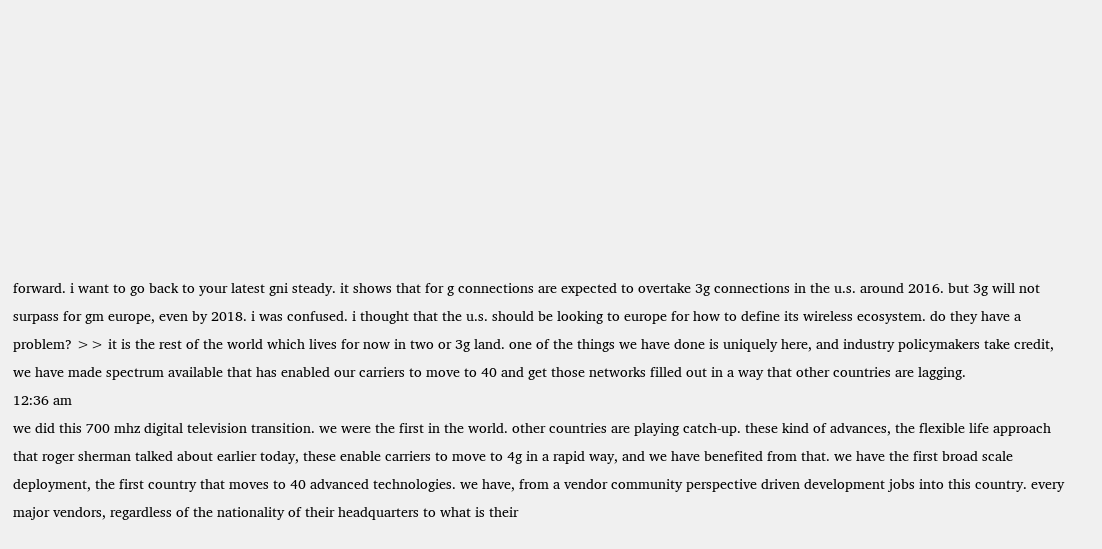forward. i want to go back to your latest gni steady. it shows that for g connections are expected to overtake 3g connections in the u.s. around 2016. but 3g will not surpass for gm europe, even by 2018. i was confused. i thought that the u.s. should be looking to europe for how to define its wireless ecosystem. do they have a problem? >> it is the rest of the world which lives for now in two or 3g land. one of the things we have done is uniquely here, and industry policymakers take credit, we have made spectrum available that has enabled our carriers to move to 40 and get those networks filled out in a way that other countries are lagging.
12:36 am
we did this 700 mhz digital television transition. we were the first in the world. other countries are playing catch-up. these kind of advances, the flexible life approach that roger sherman talked about earlier today, these enable carriers to move to 4g in a rapid way, and we have benefited from that. we have the first broad scale deployment, the first country that moves to 40 advanced technologies. we have, from a vendor community perspective driven development jobs into this country. every major vendors, regardless of the nationality of their headquarters to what is their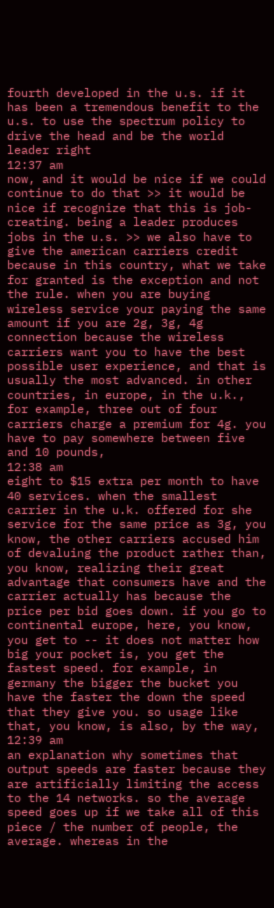fourth developed in the u.s. if it has been a tremendous benefit to the u.s. to use the spectrum policy to drive the head and be the world leader right
12:37 am
now, and it would be nice if we could continue to do that >> it would be nice if recognize that this is job-creating. being a leader produces jobs in the u.s. >> we also have to give the american carriers credit because in this country, what we take for granted is the exception and not the rule. when you are buying wireless service your paying the same amount if you are 2g, 3g, 4g connection because the wireless carriers want you to have the best possible user experience, and that is usually the most advanced. in other countries, in europe, in the u.k., for example, three out of four carriers charge a premium for 4g. you have to pay somewhere between five and 10 pounds,
12:38 am
eight to $15 extra per month to have 40 services. when the smallest carrier in the u.k. offered for she service for the same price as 3g, you know, the other carriers accused him of devaluing the product rather than, you know, realizing their great advantage that consumers have and the carrier actually has because the price per bid goes down. if you go to continental europe, here, you know, you get to -- it does not matter how big your pocket is, you get the fastest speed. for example, in germany the bigger the bucket you have the faster the down the speed that they give you. so usage like that, you know, is also, by the way,
12:39 am
an explanation why sometimes that output speeds are faster because they are artificially limiting the access to the 14 networks. so the average speed goes up if we take all of this piece / the number of people, the average. whereas in the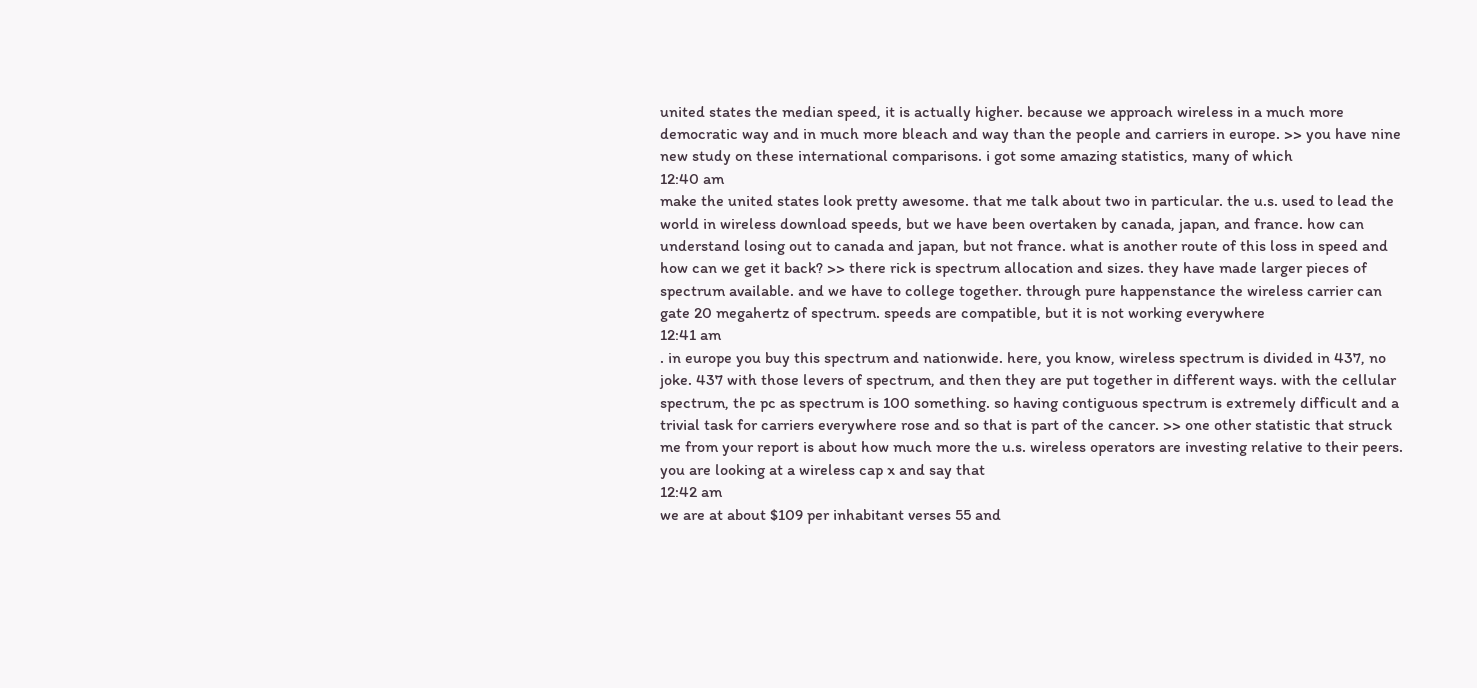united states the median speed, it is actually higher. because we approach wireless in a much more democratic way and in much more bleach and way than the people and carriers in europe. >> you have nine new study on these international comparisons. i got some amazing statistics, many of which
12:40 am
make the united states look pretty awesome. that me talk about two in particular. the u.s. used to lead the world in wireless download speeds, but we have been overtaken by canada, japan, and france. how can understand losing out to canada and japan, but not france. what is another route of this loss in speed and how can we get it back? >> there rick is spectrum allocation and sizes. they have made larger pieces of spectrum available. and we have to college together. through pure happenstance the wireless carrier can gate 20 megahertz of spectrum. speeds are compatible, but it is not working everywhere
12:41 am
. in europe you buy this spectrum and nationwide. here, you know, wireless spectrum is divided in 437, no joke. 437 with those levers of spectrum, and then they are put together in different ways. with the cellular spectrum, the pc as spectrum is 100 something. so having contiguous spectrum is extremely difficult and a trivial task for carriers everywhere rose and so that is part of the cancer. >> one other statistic that struck me from your report is about how much more the u.s. wireless operators are investing relative to their peers. you are looking at a wireless cap x and say that
12:42 am
we are at about $109 per inhabitant verses 55 and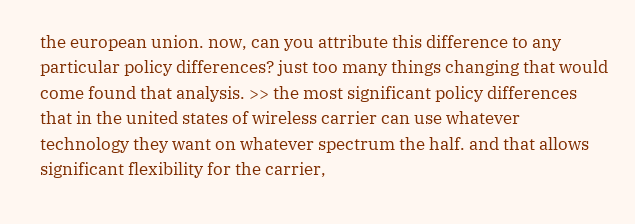the european union. now, can you attribute this difference to any particular policy differences? just too many things changing that would come found that analysis. >> the most significant policy differences that in the united states of wireless carrier can use whatever technology they want on whatever spectrum the half. and that allows significant flexibility for the carrier,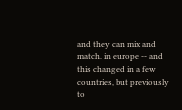and they can mix and match. in europe -- and this changed in a few countries, but previously to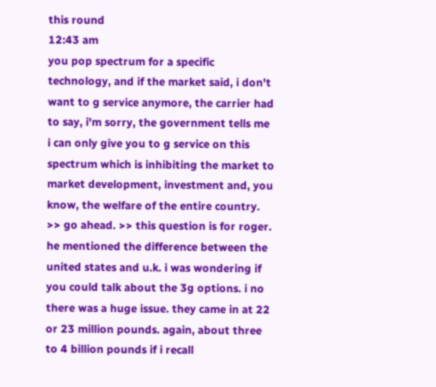this round
12:43 am
you pop spectrum for a specific technology, and if the market said, i don't want to g service anymore, the carrier had to say, i'm sorry, the government tells me i can only give you to g service on this spectrum which is inhibiting the market to market development, investment and, you know, the welfare of the entire country. >> go ahead. >> this question is for roger. he mentioned the difference between the united states and u.k. i was wondering if you could talk about the 3g options. i no there was a huge issue. they came in at 22 or 23 million pounds. again, about three to 4 billion pounds if i recall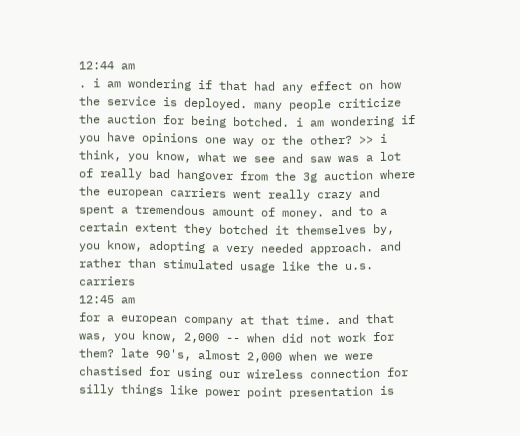12:44 am
. i am wondering if that had any effect on how the service is deployed. many people criticize the auction for being botched. i am wondering if you have opinions one way or the other? >> i think, you know, what we see and saw was a lot of really bad hangover from the 3g auction where the european carriers went really crazy and spent a tremendous amount of money. and to a certain extent they botched it themselves by, you know, adopting a very needed approach. and rather than stimulated usage like the u.s. carriers
12:45 am
for a european company at that time. and that was, you know, 2,000 -- when did not work for them? late 90's, almost 2,000 when we were chastised for using our wireless connection for silly things like power point presentation is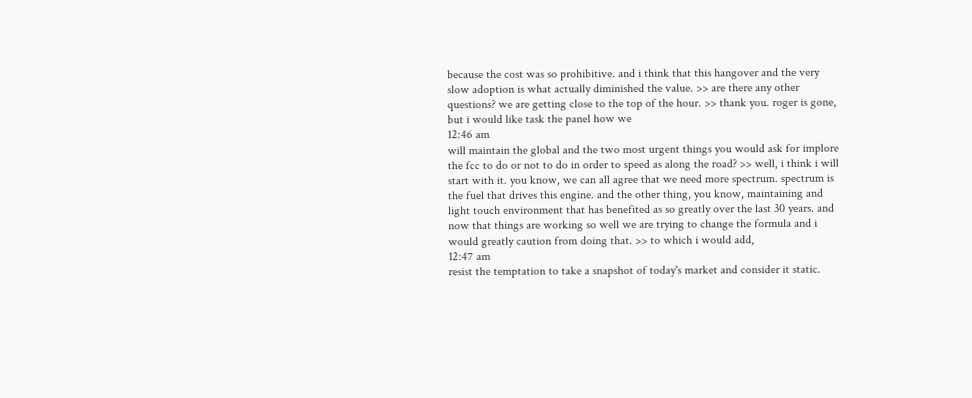because the cost was so prohibitive. and i think that this hangover and the very slow adoption is what actually diminished the value. >> are there any other questions? we are getting close to the top of the hour. >> thank you. roger is gone, but i would like task the panel how we
12:46 am
will maintain the global and the two most urgent things you would ask for implore the fcc to do or not to do in order to speed as along the road? >> well, i think i will start with it. you know, we can all agree that we need more spectrum. spectrum is the fuel that drives this engine. and the other thing, you know, maintaining and light touch environment that has benefited as so greatly over the last 30 years. and now that things are working so well we are trying to change the formula and i would greatly caution from doing that. >> to which i would add,
12:47 am
resist the temptation to take a snapshot of today's market and consider it static.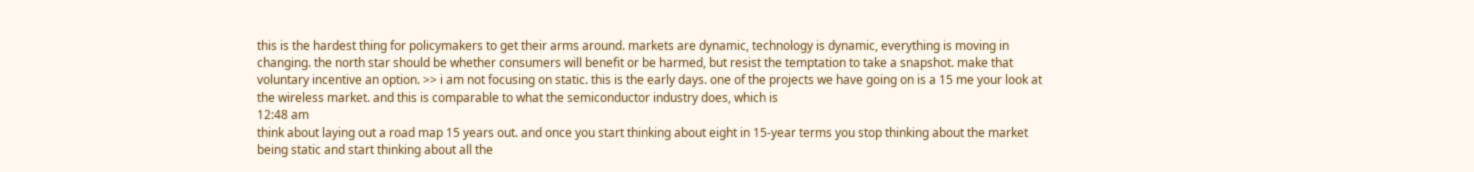this is the hardest thing for policymakers to get their arms around. markets are dynamic, technology is dynamic, everything is moving in changing. the north star should be whether consumers will benefit or be harmed, but resist the temptation to take a snapshot. make that voluntary incentive an option. >> i am not focusing on static. this is the early days. one of the projects we have going on is a 15 me your look at the wireless market. and this is comparable to what the semiconductor industry does, which is
12:48 am
think about laying out a road map 15 years out. and once you start thinking about eight in 15-year terms you stop thinking about the market being static and start thinking about all the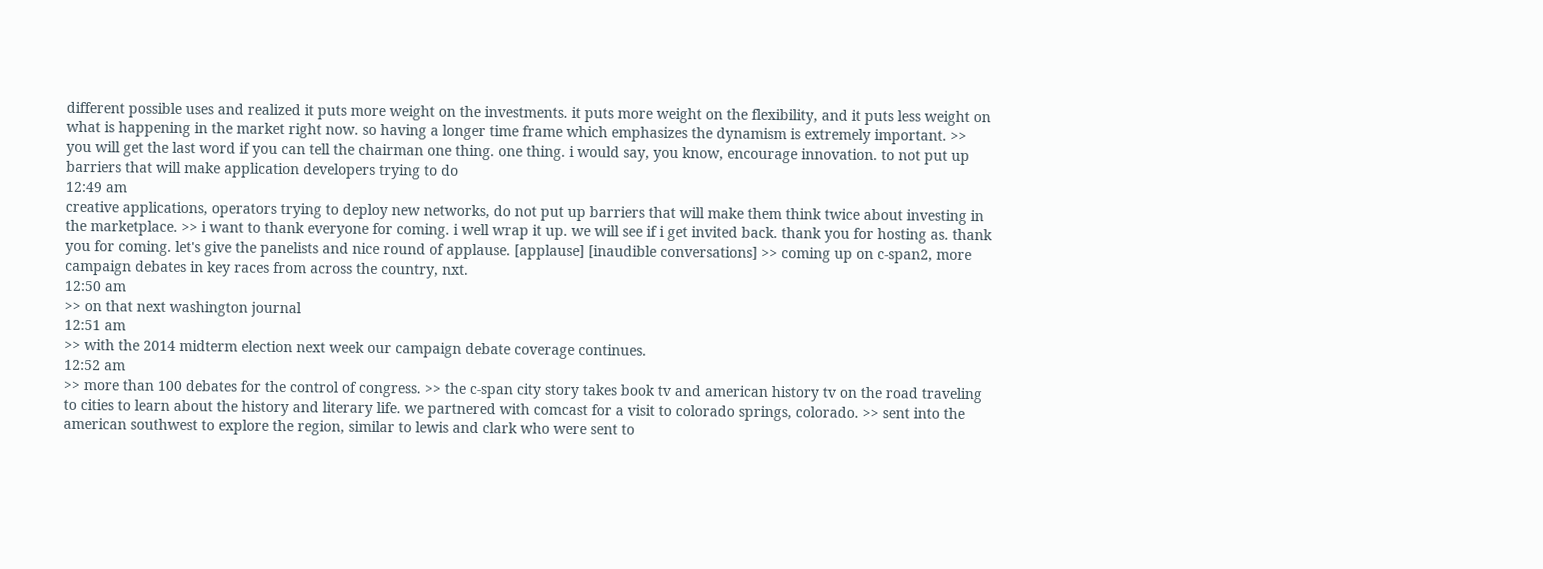different possible uses and realized it puts more weight on the investments. it puts more weight on the flexibility, and it puts less weight on what is happening in the market right now. so having a longer time frame which emphasizes the dynamism is extremely important. >> you will get the last word if you can tell the chairman one thing. one thing. i would say, you know, encourage innovation. to not put up barriers that will make application developers trying to do
12:49 am
creative applications, operators trying to deploy new networks, do not put up barriers that will make them think twice about investing in the marketplace. >> i want to thank everyone for coming. i well wrap it up. we will see if i get invited back. thank you for hosting as. thank you for coming. let's give the panelists and nice round of applause. [applause] [inaudible conversations] >> coming up on c-span2, more campaign debates in key races from across the country, nxt.
12:50 am
>> on that next washington journal
12:51 am
>> with the 2014 midterm election next week our campaign debate coverage continues.
12:52 am
>> more than 100 debates for the control of congress. >> the c-span city story takes book tv and american history tv on the road traveling to cities to learn about the history and literary life. we partnered with comcast for a visit to colorado springs, colorado. >> sent into the american southwest to explore the region, similar to lewis and clark who were sent to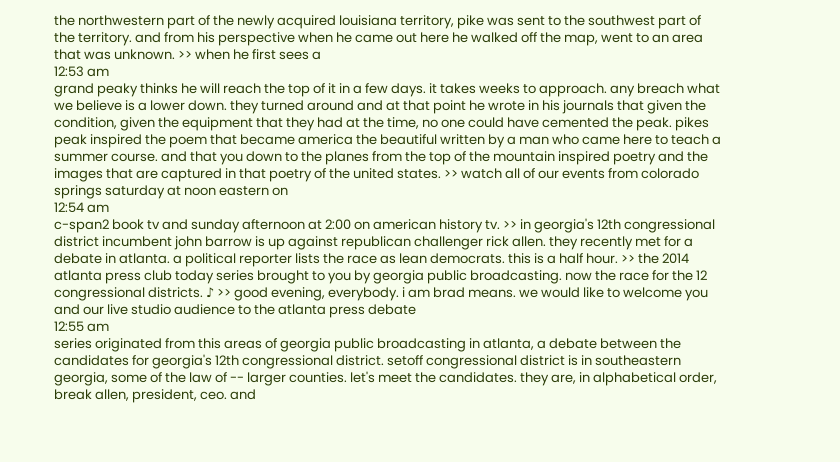the northwestern part of the newly acquired louisiana territory, pike was sent to the southwest part of the territory. and from his perspective when he came out here he walked off the map, went to an area that was unknown. >> when he first sees a
12:53 am
grand peaky thinks he will reach the top of it in a few days. it takes weeks to approach. any breach what we believe is a lower down. they turned around and at that point he wrote in his journals that given the condition, given the equipment that they had at the time, no one could have cemented the peak. pikes peak inspired the poem that became america the beautiful written by a man who came here to teach a summer course. and that you down to the planes from the top of the mountain inspired poetry and the images that are captured in that poetry of the united states. >> watch all of our events from colorado springs saturday at noon eastern on
12:54 am
c-span2 book tv and sunday afternoon at 2:00 on american history tv. >> in georgia's 12th congressional district incumbent john barrow is up against republican challenger rick allen. they recently met for a debate in atlanta. a political reporter lists the race as lean democrats. this is a half hour. >> the 2014 atlanta press club today series brought to you by georgia public broadcasting. now the race for the 12 congressional districts. ♪ >> good evening, everybody. i am brad means. we would like to welcome you and our live studio audience to the atlanta press debate
12:55 am
series originated from this areas of georgia public broadcasting in atlanta, a debate between the candidates for georgia's 12th congressional district. setoff congressional district is in southeastern georgia, some of the law of -- larger counties. let's meet the candidates. they are, in alphabetical order, break allen, president, ceo. and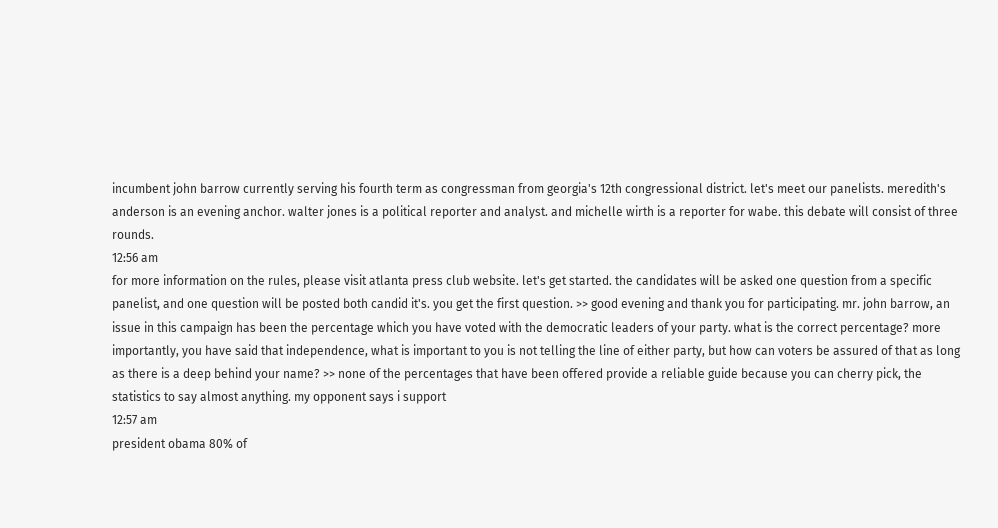incumbent john barrow currently serving his fourth term as congressman from georgia's 12th congressional district. let's meet our panelists. meredith's anderson is an evening anchor. walter jones is a political reporter and analyst. and michelle wirth is a reporter for wabe. this debate will consist of three rounds.
12:56 am
for more information on the rules, please visit atlanta press club website. let's get started. the candidates will be asked one question from a specific panelist, and one question will be posted both candid it's. you get the first question. >> good evening and thank you for participating. mr. john barrow, an issue in this campaign has been the percentage which you have voted with the democratic leaders of your party. what is the correct percentage? more importantly, you have said that independence, what is important to you is not telling the line of either party, but how can voters be assured of that as long as there is a deep behind your name? >> none of the percentages that have been offered provide a reliable guide because you can cherry pick, the statistics to say almost anything. my opponent says i support
12:57 am
president obama 80% of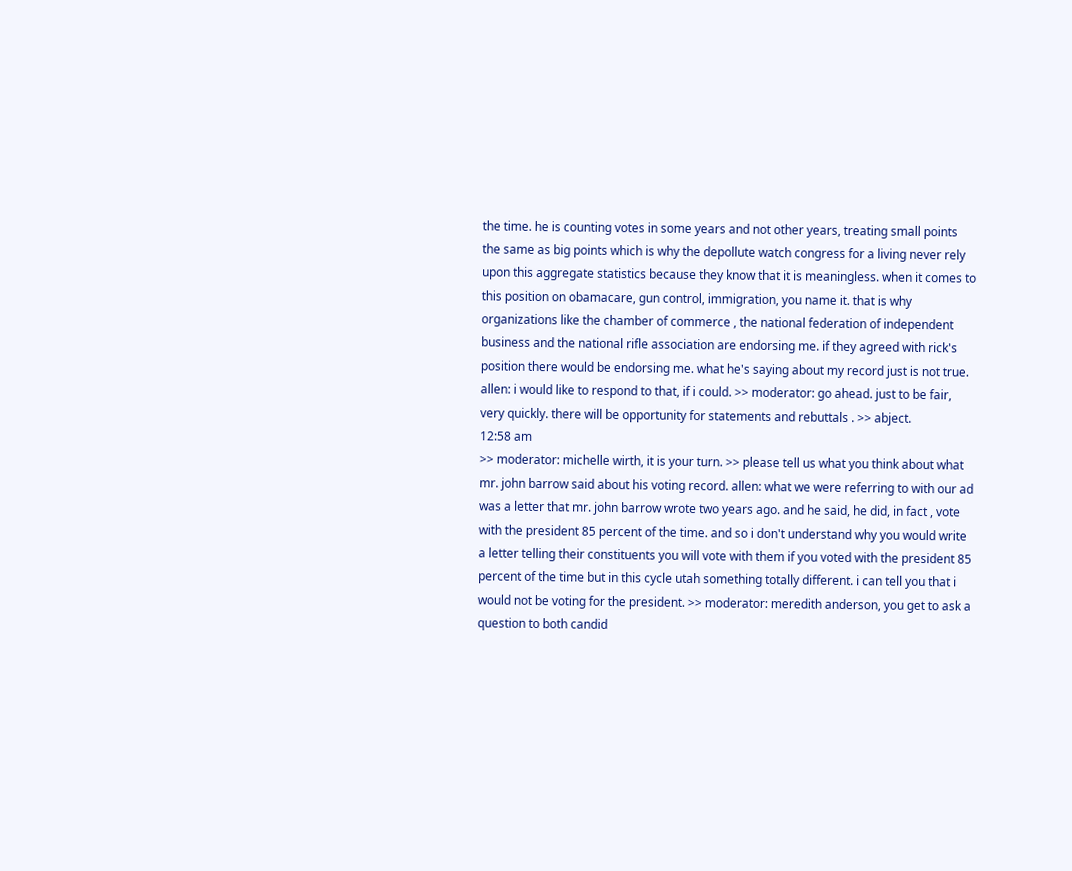the time. he is counting votes in some years and not other years, treating small points the same as big points which is why the depollute watch congress for a living never rely upon this aggregate statistics because they know that it is meaningless. when it comes to this position on obamacare, gun control, immigration, you name it. that is why organizations like the chamber of commerce , the national federation of independent business and the national rifle association are endorsing me. if they agreed with rick's position there would be endorsing me. what he's saying about my record just is not true. allen: i would like to respond to that, if i could. >> moderator: go ahead. just to be fair, very quickly. there will be opportunity for statements and rebuttals . >> abject.
12:58 am
>> moderator: michelle wirth, it is your turn. >> please tell us what you think about what mr. john barrow said about his voting record. allen: what we were referring to with our ad was a letter that mr. john barrow wrote two years ago. and he said, he did, in fact , vote with the president 85 percent of the time. and so i don't understand why you would write a letter telling their constituents you will vote with them if you voted with the president 85 percent of the time but in this cycle utah something totally different. i can tell you that i would not be voting for the president. >> moderator: meredith anderson, you get to ask a question to both candid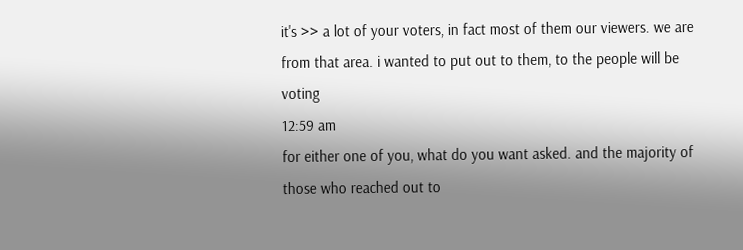it's >> a lot of your voters, in fact most of them our viewers. we are from that area. i wanted to put out to them, to the people will be voting
12:59 am
for either one of you, what do you want asked. and the majority of those who reached out to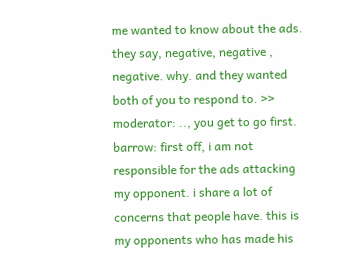me wanted to know about the ads. they say, negative, negative , negative. why. and they wanted both of you to respond to. >> moderator: .., you get to go first. barrow: first off, i am not responsible for the ads attacking my opponent. i share a lot of concerns that people have. this is my opponents who has made his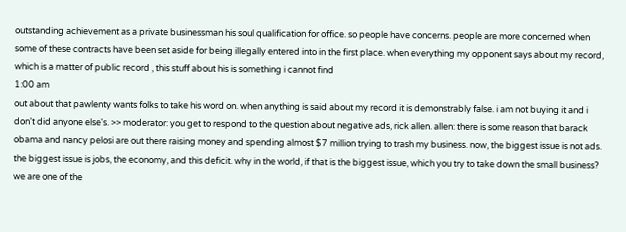outstanding achievement as a private businessman his soul qualification for office. so people have concerns. people are more concerned when some of these contracts have been set aside for being illegally entered into in the first place. when everything my opponent says about my record, which is a matter of public record , this stuff about his is something i cannot find
1:00 am
out about that pawlenty wants folks to take his word on. when anything is said about my record it is demonstrably false. i am not buying it and i don't did anyone else's. >> moderator: you get to respond to the question about negative ads, rick allen. allen: there is some reason that barack obama and nancy pelosi are out there raising money and spending almost $7 million trying to trash my business. now, the biggest issue is not ads. the biggest issue is jobs, the economy, and this deficit. why in the world, if that is the biggest issue, which you try to take down the small business? we are one of the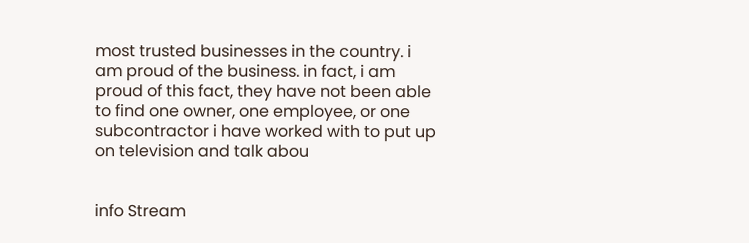most trusted businesses in the country. i am proud of the business. in fact, i am proud of this fact, they have not been able to find one owner, one employee, or one subcontractor i have worked with to put up on television and talk abou


info Stream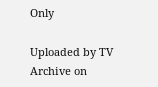Only

Uploaded by TV Archive on